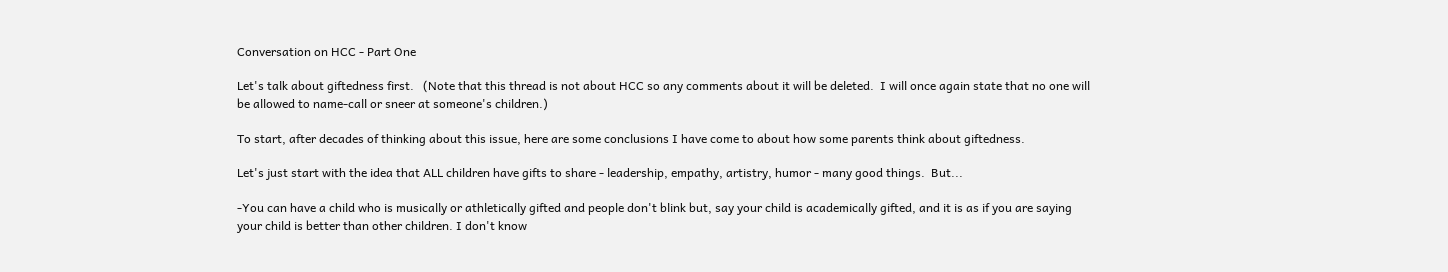Conversation on HCC - Part One

Let's talk about giftedness first.   (Note that this thread is not about HCC so any comments about it will be deleted.  I will once again state that no one will be allowed to name-call or sneer at someone's children.)

To start, after decades of thinking about this issue, here are some conclusions I have come to about how some parents think about giftedness.

Let's just start with the idea that ALL children have gifts to share - leadership, empathy, artistry, humor - many good things.  But...

-You can have a child who is musically or athletically gifted and people don't blink but, say your child is academically gifted, and it is as if you are saying your child is better than other children. I don't know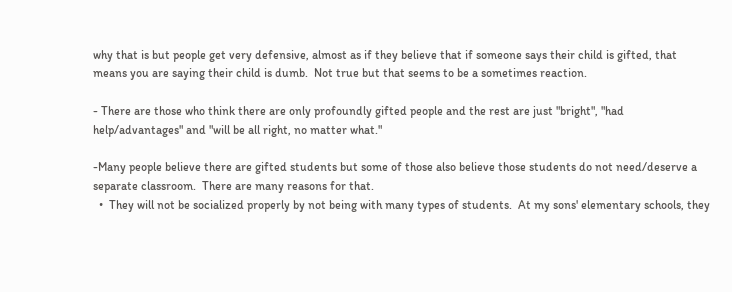why that is but people get very defensive, almost as if they believe that if someone says their child is gifted, that means you are saying their child is dumb.  Not true but that seems to be a sometimes reaction.

- There are those who think there are only profoundly gifted people and the rest are just "bright", "had help/advantages" and "will be all right, no matter what."

-Many people believe there are gifted students but some of those also believe those students do not need/deserve a separate classroom.  There are many reasons for that.
  •  They will not be socialized properly by not being with many types of students.  At my sons' elementary schools, they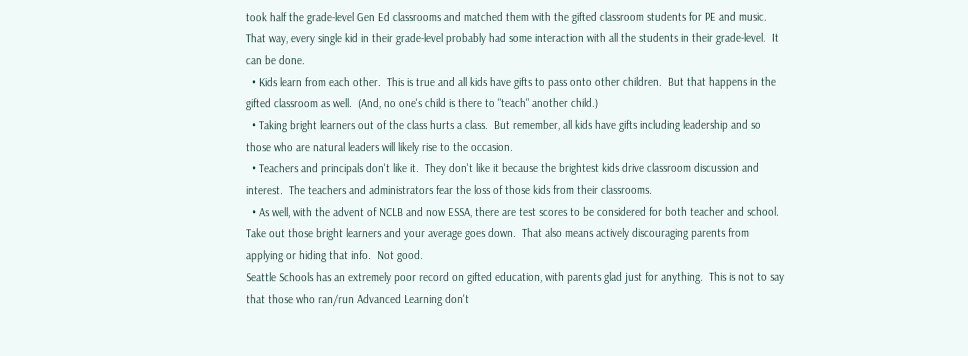took half the grade-level Gen Ed classrooms and matched them with the gifted classroom students for PE and music.  That way, every single kid in their grade-level probably had some interaction with all the students in their grade-level.  It can be done.
  • Kids learn from each other.  This is true and all kids have gifts to pass onto other children.  But that happens in the gifted classroom as well.  (And, no one's child is there to "teach" another child.)
  • Taking bright learners out of the class hurts a class.  But remember, all kids have gifts including leadership and so those who are natural leaders will likely rise to the occasion.
  • Teachers and principals don't like it.  They don't like it because the brightest kids drive classroom discussion and interest.  The teachers and administrators fear the loss of those kids from their classrooms.
  • As well, with the advent of NCLB and now ESSA, there are test scores to be considered for both teacher and school. Take out those bright learners and your average goes down.  That also means actively discouraging parents from applying or hiding that info.  Not good.
Seattle Schools has an extremely poor record on gifted education, with parents glad just for anything.  This is not to say that those who ran/run Advanced Learning don't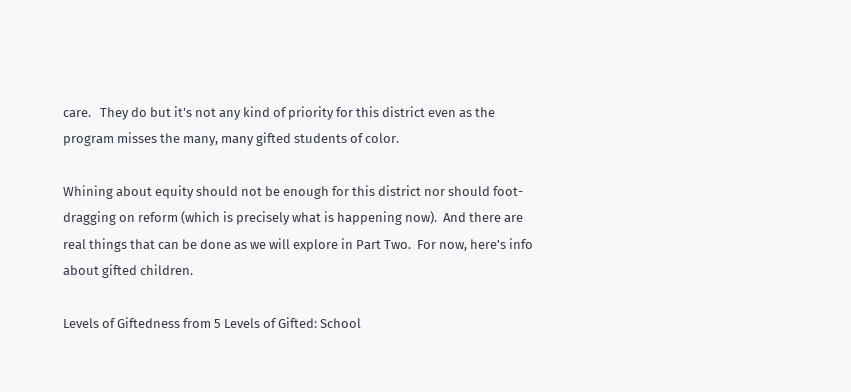care.   They do but it's not any kind of priority for this district even as the program misses the many, many gifted students of color.

Whining about equity should not be enough for this district nor should foot-dragging on reform (which is precisely what is happening now).  And there are real things that can be done as we will explore in Part Two.  For now, here's info about gifted children.

Levels of Giftedness from 5 Levels of Gifted: School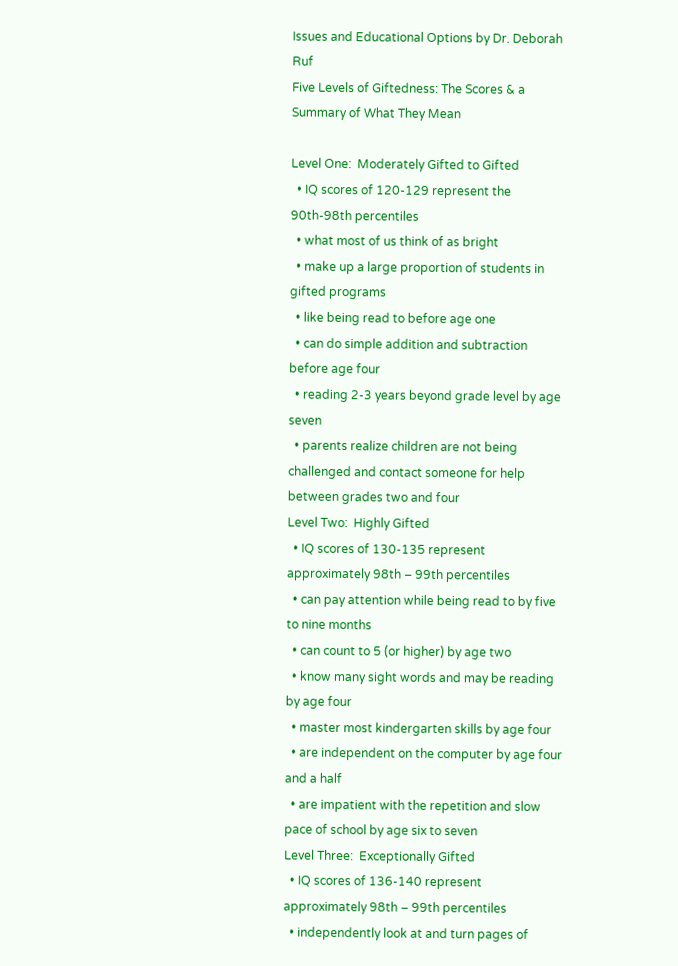Issues and Educational Options by Dr. Deborah Ruf
Five Levels of Giftedness: The Scores & a Summary of What They Mean

Level One:  Moderately Gifted to Gifted
  • IQ scores of 120-129 represent the 90th-98th percentiles
  • what most of us think of as bright
  • make up a large proportion of students in gifted programs
  • like being read to before age one
  • can do simple addition and subtraction before age four
  • reading 2-3 years beyond grade level by age seven
  • parents realize children are not being challenged and contact someone for help between grades two and four
Level Two:  Highly Gifted
  • IQ scores of 130-135 represent approximately 98th – 99th percentiles
  • can pay attention while being read to by five to nine months
  • can count to 5 (or higher) by age two
  • know many sight words and may be reading by age four
  • master most kindergarten skills by age four
  • are independent on the computer by age four and a half
  • are impatient with the repetition and slow pace of school by age six to seven
Level Three:  Exceptionally Gifted
  • IQ scores of 136-140 represent approximately 98th – 99th percentiles
  • independently look at and turn pages of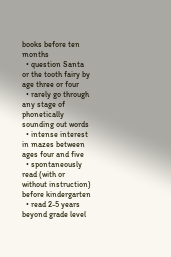books before ten months
  • question Santa or the tooth fairy by age three or four
  • rarely go through any stage of phonetically sounding out words
  • intense interest in mazes between ages four and five
  • spontaneously read (with or without instruction) before kindergarten
  • read 2-5 years beyond grade level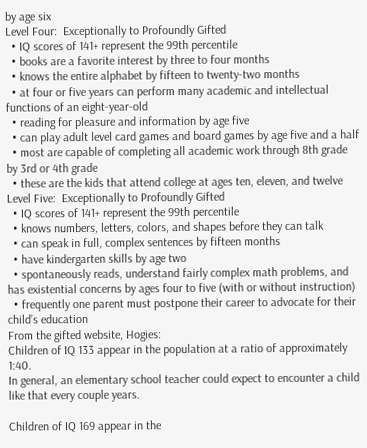by age six
Level Four:  Exceptionally to Profoundly Gifted
  • IQ scores of 141+ represent the 99th percentile
  • books are a favorite interest by three to four months
  • knows the entire alphabet by fifteen to twenty-two months
  • at four or five years can perform many academic and intellectual functions of an eight-year-old
  • reading for pleasure and information by age five
  • can play adult level card games and board games by age five and a half
  • most are capable of completing all academic work through 8th grade by 3rd or 4th grade
  • these are the kids that attend college at ages ten, eleven, and twelve
Level Five:  Exceptionally to Profoundly Gifted
  • IQ scores of 141+ represent the 99th percentile
  • knows numbers, letters, colors, and shapes before they can talk
  • can speak in full, complex sentences by fifteen months
  • have kindergarten skills by age two
  • spontaneously reads, understand fairly complex math problems, and has existential concerns by ages four to five (with or without instruction)
  • frequently one parent must postpone their career to advocate for their child’s education
From the gifted website, Hogies:
Children of IQ 133 appear in the population at a ratio of approximately 1:40.
In general, an elementary school teacher could expect to encounter a child like that every couple years.

Children of IQ 169 appear in the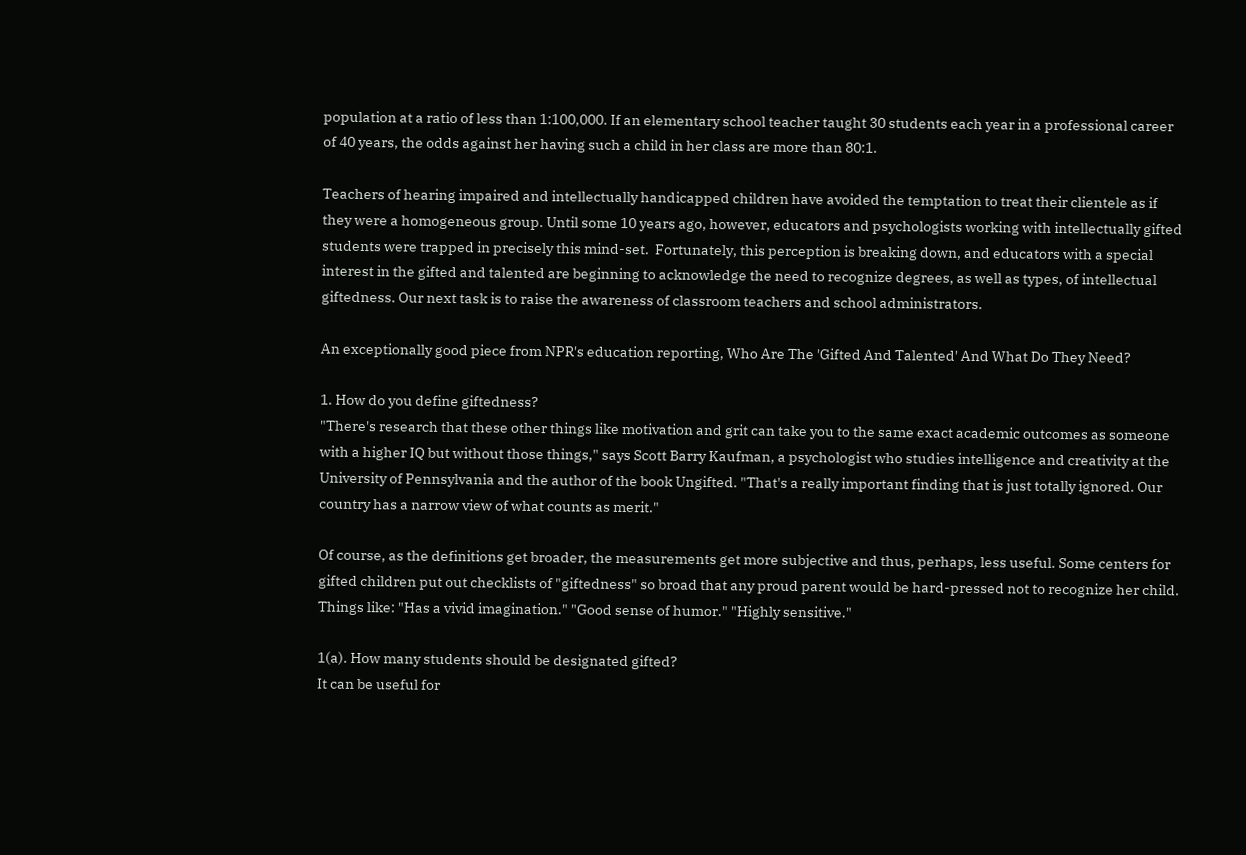population at a ratio of less than 1:100,000. If an elementary school teacher taught 30 students each year in a professional career of 40 years, the odds against her having such a child in her class are more than 80:1.

Teachers of hearing impaired and intellectually handicapped children have avoided the temptation to treat their clientele as if they were a homogeneous group. Until some 10 years ago, however, educators and psychologists working with intellectually gifted students were trapped in precisely this mind-set.  Fortunately, this perception is breaking down, and educators with a special interest in the gifted and talented are beginning to acknowledge the need to recognize degrees, as well as types, of intellectual giftedness. Our next task is to raise the awareness of classroom teachers and school administrators.

An exceptionally good piece from NPR's education reporting, Who Are The 'Gifted And Talented' And What Do They Need?

1. How do you define giftedness?
"There's research that these other things like motivation and grit can take you to the same exact academic outcomes as someone with a higher IQ but without those things," says Scott Barry Kaufman, a psychologist who studies intelligence and creativity at the University of Pennsylvania and the author of the book Ungifted. "That's a really important finding that is just totally ignored. Our country has a narrow view of what counts as merit."

Of course, as the definitions get broader, the measurements get more subjective and thus, perhaps, less useful. Some centers for gifted children put out checklists of "giftedness" so broad that any proud parent would be hard-pressed not to recognize her child. Things like: "Has a vivid imagination." "Good sense of humor." "Highly sensitive."

1(a). How many students should be designated gifted?
It can be useful for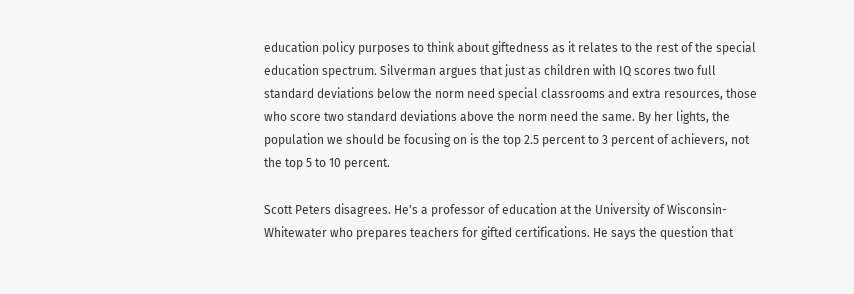education policy purposes to think about giftedness as it relates to the rest of the special education spectrum. Silverman argues that just as children with IQ scores two full standard deviations below the norm need special classrooms and extra resources, those who score two standard deviations above the norm need the same. By her lights, the population we should be focusing on is the top 2.5 percent to 3 percent of achievers, not the top 5 to 10 percent.

Scott Peters disagrees. He's a professor of education at the University of Wisconsin-Whitewater who prepares teachers for gifted certifications. He says the question that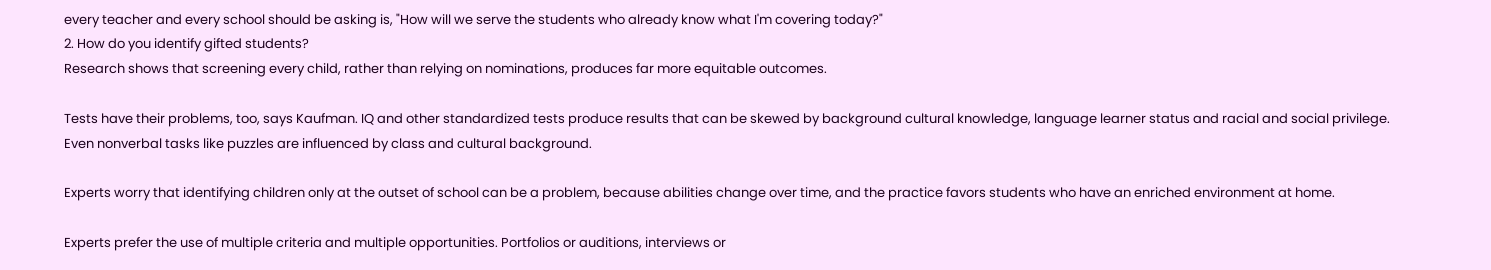every teacher and every school should be asking is, "How will we serve the students who already know what I'm covering today?"
2. How do you identify gifted students?
Research shows that screening every child, rather than relying on nominations, produces far more equitable outcomes.

Tests have their problems, too, says Kaufman. IQ and other standardized tests produce results that can be skewed by background cultural knowledge, language learner status and racial and social privilege. Even nonverbal tasks like puzzles are influenced by class and cultural background.

Experts worry that identifying children only at the outset of school can be a problem, because abilities change over time, and the practice favors students who have an enriched environment at home.

Experts prefer the use of multiple criteria and multiple opportunities. Portfolios or auditions, interviews or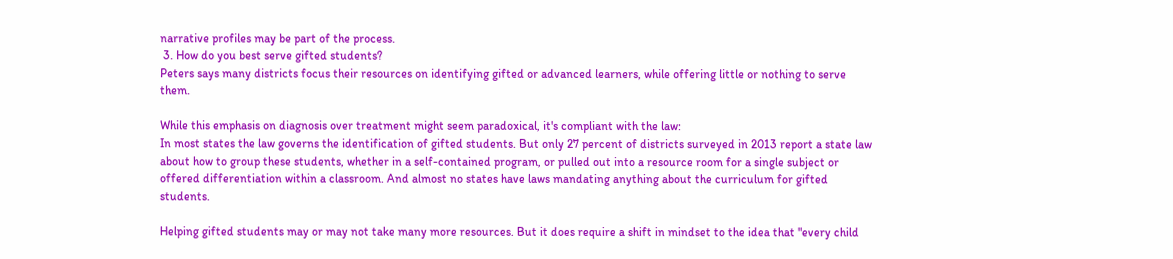narrative profiles may be part of the process.
 3. How do you best serve gifted students?
Peters says many districts focus their resources on identifying gifted or advanced learners, while offering little or nothing to serve them.

While this emphasis on diagnosis over treatment might seem paradoxical, it's compliant with the law:
In most states the law governs the identification of gifted students. But only 27 percent of districts surveyed in 2013 report a state law about how to group these students, whether in a self-contained program, or pulled out into a resource room for a single subject or offered differentiation within a classroom. And almost no states have laws mandating anything about the curriculum for gifted students.

Helping gifted students may or may not take many more resources. But it does require a shift in mindset to the idea that "every child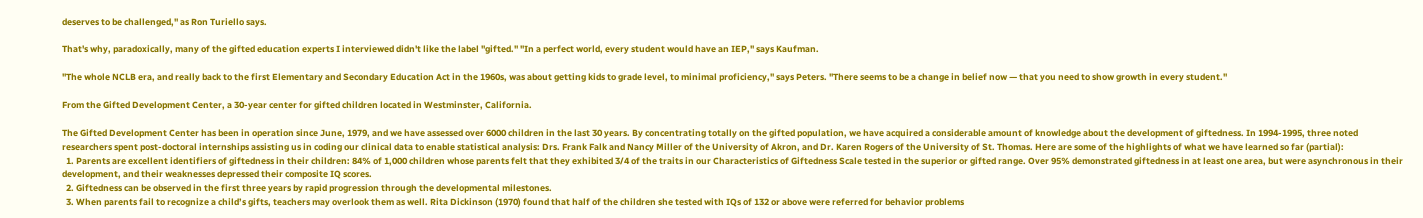deserves to be challenged," as Ron Turiello says.

That's why, paradoxically, many of the gifted education experts I interviewed didn't like the label "gifted." "In a perfect world, every student would have an IEP," says Kaufman.

"The whole NCLB era, and really back to the first Elementary and Secondary Education Act in the 1960s, was about getting kids to grade level, to minimal proficiency," says Peters. "There seems to be a change in belief now — that you need to show growth in every student."

From the Gifted Development Center, a 30-year center for gifted children located in Westminster, California.

The Gifted Development Center has been in operation since June, 1979, and we have assessed over 6000 children in the last 30 years. By concentrating totally on the gifted population, we have acquired a considerable amount of knowledge about the development of giftedness. In 1994-1995, three noted researchers spent post-doctoral internships assisting us in coding our clinical data to enable statistical analysis: Drs. Frank Falk and Nancy Miller of the University of Akron, and Dr. Karen Rogers of the University of St. Thomas. Here are some of the highlights of what we have learned so far (partial):
  1. Parents are excellent identifiers of giftedness in their children: 84% of 1,000 children whose parents felt that they exhibited 3/4 of the traits in our Characteristics of Giftedness Scale tested in the superior or gifted range. Over 95% demonstrated giftedness in at least one area, but were asynchronous in their development, and their weaknesses depressed their composite IQ scores.
  2. Giftedness can be observed in the first three years by rapid progression through the developmental milestones.
  3. When parents fail to recognize a child’s gifts, teachers may overlook them as well. Rita Dickinson (1970) found that half of the children she tested with IQs of 132 or above were referred for behavior problems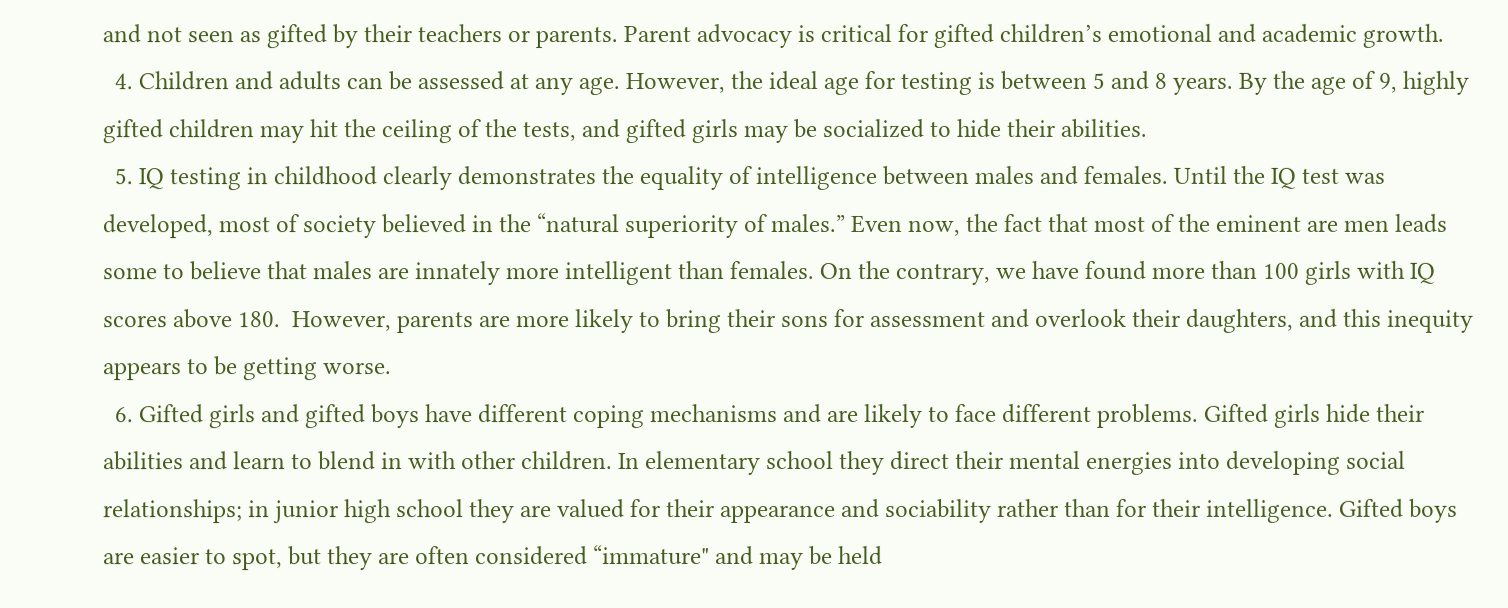and not seen as gifted by their teachers or parents. Parent advocacy is critical for gifted children’s emotional and academic growth.
  4. Children and adults can be assessed at any age. However, the ideal age for testing is between 5 and 8 years. By the age of 9, highly gifted children may hit the ceiling of the tests, and gifted girls may be socialized to hide their abilities.
  5. IQ testing in childhood clearly demonstrates the equality of intelligence between males and females. Until the IQ test was developed, most of society believed in the “natural superiority of males.” Even now, the fact that most of the eminent are men leads some to believe that males are innately more intelligent than females. On the contrary, we have found more than 100 girls with IQ scores above 180.  However, parents are more likely to bring their sons for assessment and overlook their daughters, and this inequity appears to be getting worse.
  6. Gifted girls and gifted boys have different coping mechanisms and are likely to face different problems. Gifted girls hide their abilities and learn to blend in with other children. In elementary school they direct their mental energies into developing social relationships; in junior high school they are valued for their appearance and sociability rather than for their intelligence. Gifted boys are easier to spot, but they are often considered “immature" and may be held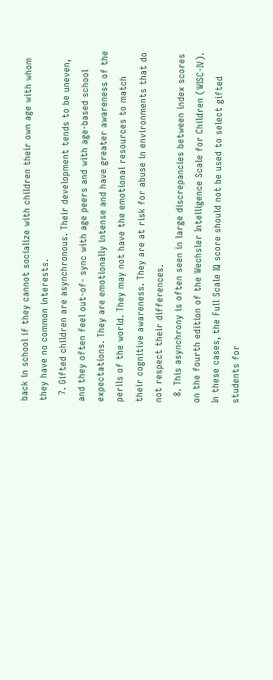back in school if they cannot socialize with children their own age with whom they have no common interests.
  7. Gifted children are asynchronous. Their development tends to be uneven, and they often feel out-of- sync with age peers and with age-based school expectations. They are emotionally intense and have greater awareness of the perils of the world. They may not have the emotional resources to match their cognitive awareness. They are at risk for abuse in environments that do not respect their differences.
  8. This asynchrony is often seen in large discrepancies between index scores on the fourth edition of the Wechsler Intelligence Scale for Children (WISC-IV). In these cases, the Full Scale IQ score should not be used to select gifted students for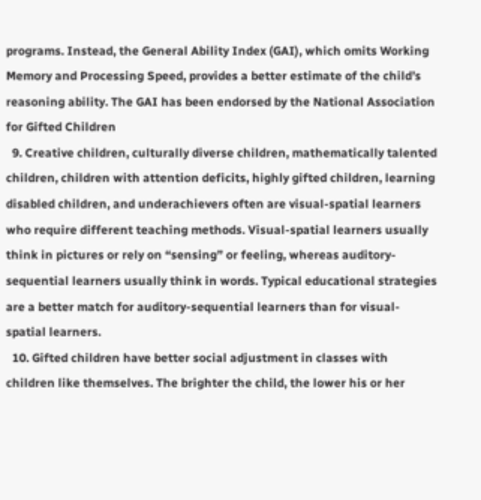programs. Instead, the General Ability Index (GAI), which omits Working Memory and Processing Speed, provides a better estimate of the child’s reasoning ability. The GAI has been endorsed by the National Association for Gifted Children
  9. Creative children, culturally diverse children, mathematically talented children, children with attention deficits, highly gifted children, learning disabled children, and underachievers often are visual-spatial learners who require different teaching methods. Visual-spatial learners usually think in pictures or rely on “sensing” or feeling, whereas auditory-sequential learners usually think in words. Typical educational strategies are a better match for auditory-sequential learners than for visual-spatial learners.
  10. Gifted children have better social adjustment in classes with children like themselves. The brighter the child, the lower his or her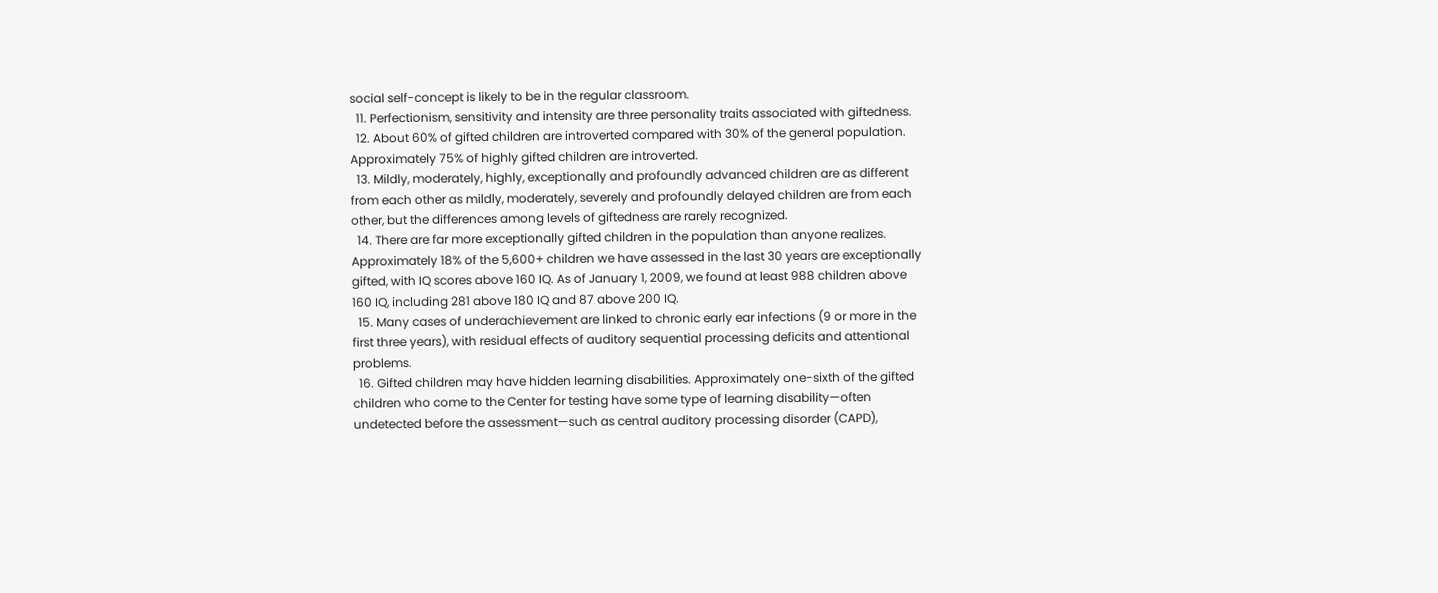social self-concept is likely to be in the regular classroom.
  11. Perfectionism, sensitivity and intensity are three personality traits associated with giftedness.
  12. About 60% of gifted children are introverted compared with 30% of the general population. Approximately 75% of highly gifted children are introverted.
  13. Mildly, moderately, highly, exceptionally and profoundly advanced children are as different from each other as mildly, moderately, severely and profoundly delayed children are from each other, but the differences among levels of giftedness are rarely recognized.
  14. There are far more exceptionally gifted children in the population than anyone realizes. Approximately 18% of the 5,600+ children we have assessed in the last 30 years are exceptionally gifted, with IQ scores above 160 IQ. As of January 1, 2009, we found at least 988 children above 160 IQ, including 281 above 180 IQ and 87 above 200 IQ.
  15. Many cases of underachievement are linked to chronic early ear infections (9 or more in the first three years), with residual effects of auditory sequential processing deficits and attentional problems.
  16. Gifted children may have hidden learning disabilities. Approximately one-sixth of the gifted children who come to the Center for testing have some type of learning disability—often undetected before the assessment—such as central auditory processing disorder (CAPD),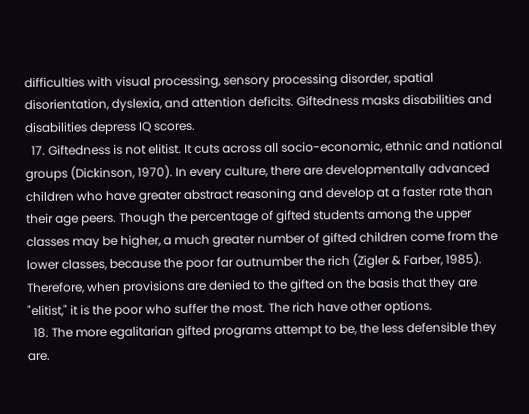difficulties with visual processing, sensory processing disorder, spatial disorientation, dyslexia, and attention deficits. Giftedness masks disabilities and disabilities depress IQ scores.
  17. Giftedness is not elitist. It cuts across all socio-economic, ethnic and national groups (Dickinson, 1970). In every culture, there are developmentally advanced children who have greater abstract reasoning and develop at a faster rate than their age peers. Though the percentage of gifted students among the upper classes may be higher, a much greater number of gifted children come from the lower classes, because the poor far outnumber the rich (Zigler & Farber, 1985). Therefore, when provisions are denied to the gifted on the basis that they are "elitist," it is the poor who suffer the most. The rich have other options.
  18. The more egalitarian gifted programs attempt to be, the less defensible they are.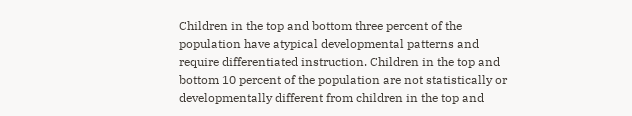Children in the top and bottom three percent of the population have atypical developmental patterns and require differentiated instruction. Children in the top and bottom 10 percent of the population are not statistically or developmentally different from children in the top and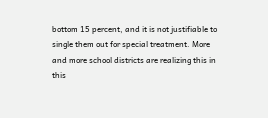bottom 15 percent, and it is not justifiable to single them out for special treatment. More and more school districts are realizing this in this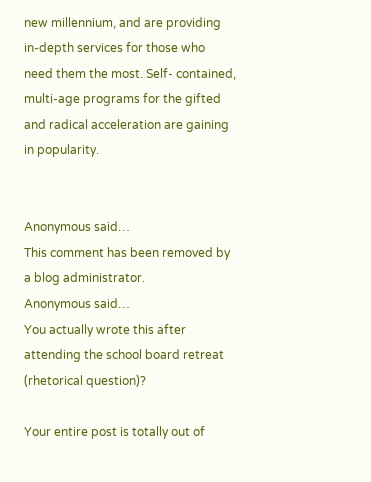new millennium, and are providing in-depth services for those who need them the most. Self- contained, multi-age programs for the gifted and radical acceleration are gaining in popularity.


Anonymous said…
This comment has been removed by a blog administrator.
Anonymous said…
You actually wrote this after attending the school board retreat (rhetorical question)?

Your entire post is totally out of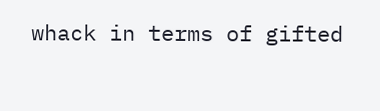whack in terms of gifted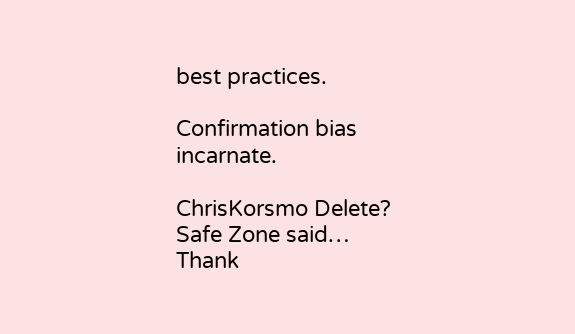best practices.

Confirmation bias incarnate.

ChrisKorsmo Delete?
Safe Zone said…
Thank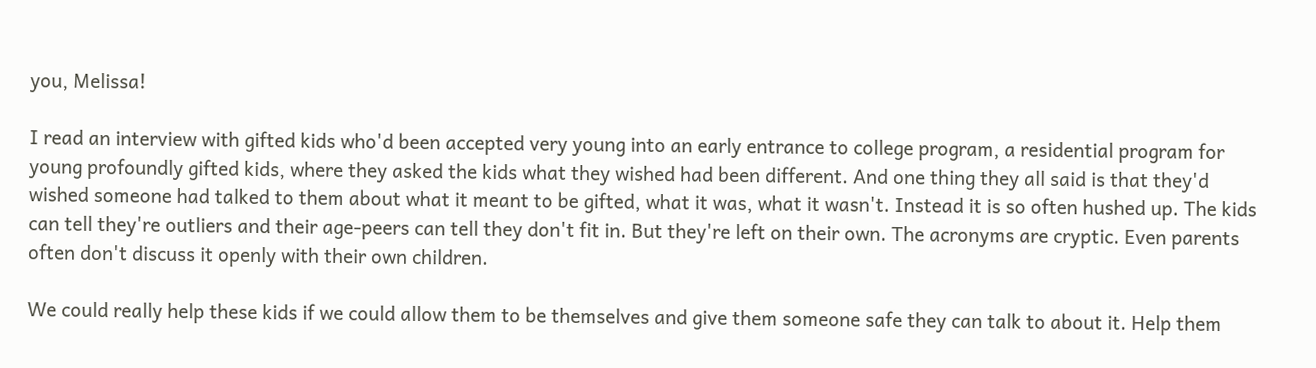you, Melissa!

I read an interview with gifted kids who'd been accepted very young into an early entrance to college program, a residential program for young profoundly gifted kids, where they asked the kids what they wished had been different. And one thing they all said is that they'd wished someone had talked to them about what it meant to be gifted, what it was, what it wasn't. Instead it is so often hushed up. The kids can tell they're outliers and their age-peers can tell they don't fit in. But they're left on their own. The acronyms are cryptic. Even parents often don't discuss it openly with their own children.

We could really help these kids if we could allow them to be themselves and give them someone safe they can talk to about it. Help them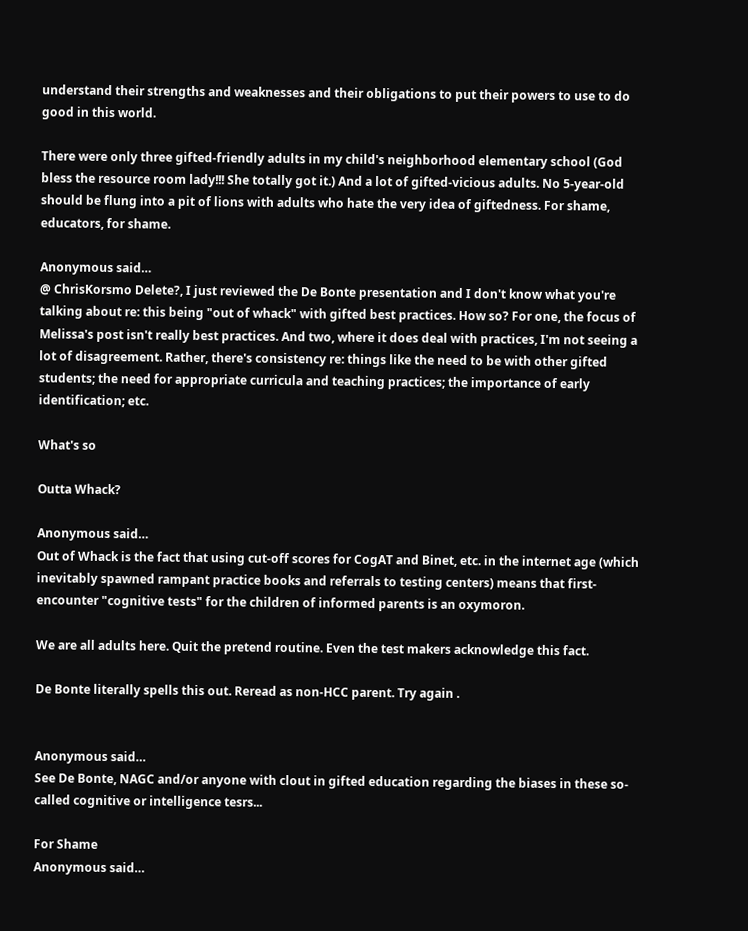understand their strengths and weaknesses and their obligations to put their powers to use to do good in this world.

There were only three gifted-friendly adults in my child's neighborhood elementary school (God bless the resource room lady!!! She totally got it.) And a lot of gifted-vicious adults. No 5-year-old should be flung into a pit of lions with adults who hate the very idea of giftedness. For shame, educators, for shame.

Anonymous said…
@ ChrisKorsmo Delete?, I just reviewed the De Bonte presentation and I don't know what you're talking about re: this being "out of whack" with gifted best practices. How so? For one, the focus of Melissa's post isn't really best practices. And two, where it does deal with practices, I'm not seeing a lot of disagreement. Rather, there's consistency re: things like the need to be with other gifted students; the need for appropriate curricula and teaching practices; the importance of early identification; etc.

What's so

Outta Whack?

Anonymous said…
Out of Whack is the fact that using cut-off scores for CogAT and Binet, etc. in the internet age (which inevitably spawned rampant practice books and referrals to testing centers) means that first-encounter "cognitive tests" for the children of informed parents is an oxymoron.

We are all adults here. Quit the pretend routine. Even the test makers acknowledge this fact.

De Bonte literally spells this out. Reread as non-HCC parent. Try again .


Anonymous said…
See De Bonte, NAGC and/or anyone with clout in gifted education regarding the biases in these so-called cognitive or intelligence tesrs...

For Shame
Anonymous said…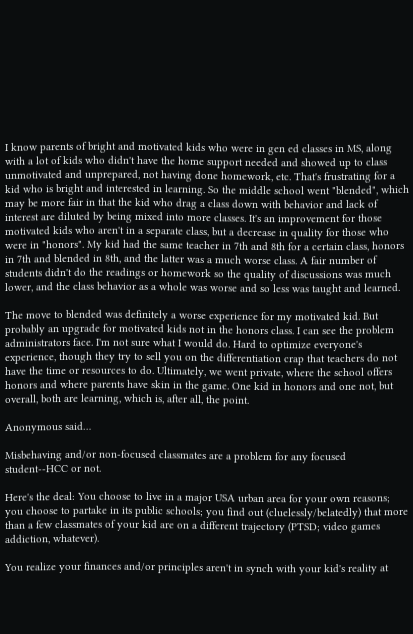I know parents of bright and motivated kids who were in gen ed classes in MS, along with a lot of kids who didn't have the home support needed and showed up to class unmotivated and unprepared, not having done homework, etc. That's frustrating for a kid who is bright and interested in learning. So the middle school went "blended", which may be more fair in that the kid who drag a class down with behavior and lack of interest are diluted by being mixed into more classes. It's an improvement for those motivated kids who aren't in a separate class, but a decrease in quality for those who were in "honors". My kid had the same teacher in 7th and 8th for a certain class, honors in 7th and blended in 8th, and the latter was a much worse class. A fair number of students didn't do the readings or homework so the quality of discussions was much lower, and the class behavior as a whole was worse and so less was taught and learned.

The move to blended was definitely a worse experience for my motivated kid. But probably an upgrade for motivated kids not in the honors class. I can see the problem administrators face. I'm not sure what I would do. Hard to optimize everyone's experience, though they try to sell you on the differentiation crap that teachers do not have the time or resources to do. Ultimately, we went private, where the school offers honors and where parents have skin in the game. One kid in honors and one not, but overall, both are learning, which is, after all, the point.

Anonymous said…

Misbehaving and/or non-focused classmates are a problem for any focused student--HCC or not.

Here's the deal: You choose to live in a major USA urban area for your own reasons; you choose to partake in its public schools; you find out (cluelessly/belatedly) that more than a few classmates of your kid are on a different trajectory (PTSD; video games addiction, whatever).

You realize your finances and/or principles aren't in synch with your kid's reality at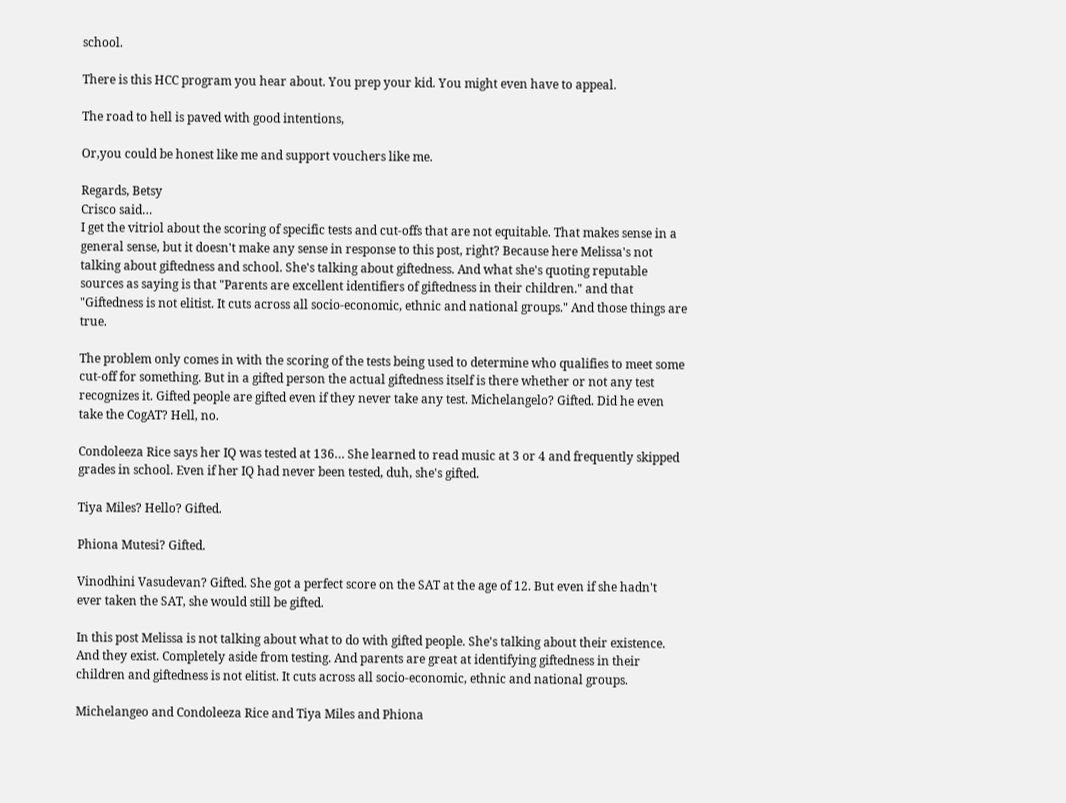school.

There is this HCC program you hear about. You prep your kid. You might even have to appeal.

The road to hell is paved with good intentions,

Or,you could be honest like me and support vouchers like me.

Regards, Betsy
Crisco said…
I get the vitriol about the scoring of specific tests and cut-offs that are not equitable. That makes sense in a general sense, but it doesn't make any sense in response to this post, right? Because here Melissa's not talking about giftedness and school. She's talking about giftedness. And what she's quoting reputable sources as saying is that "Parents are excellent identifiers of giftedness in their children." and that "Giftedness is not elitist. It cuts across all socio-economic, ethnic and national groups." And those things are true.

The problem only comes in with the scoring of the tests being used to determine who qualifies to meet some cut-off for something. But in a gifted person the actual giftedness itself is there whether or not any test recognizes it. Gifted people are gifted even if they never take any test. Michelangelo? Gifted. Did he even take the CogAT? Hell, no.

Condoleeza Rice says her IQ was tested at 136… She learned to read music at 3 or 4 and frequently skipped grades in school. Even if her IQ had never been tested, duh, she's gifted.

Tiya Miles? Hello? Gifted.

Phiona Mutesi? Gifted.

Vinodhini Vasudevan? Gifted. She got a perfect score on the SAT at the age of 12. But even if she hadn't ever taken the SAT, she would still be gifted.

In this post Melissa is not talking about what to do with gifted people. She's talking about their existence. And they exist. Completely aside from testing. And parents are great at identifying giftedness in their children and giftedness is not elitist. It cuts across all socio-economic, ethnic and national groups.

Michelangeo and Condoleeza Rice and Tiya Miles and Phiona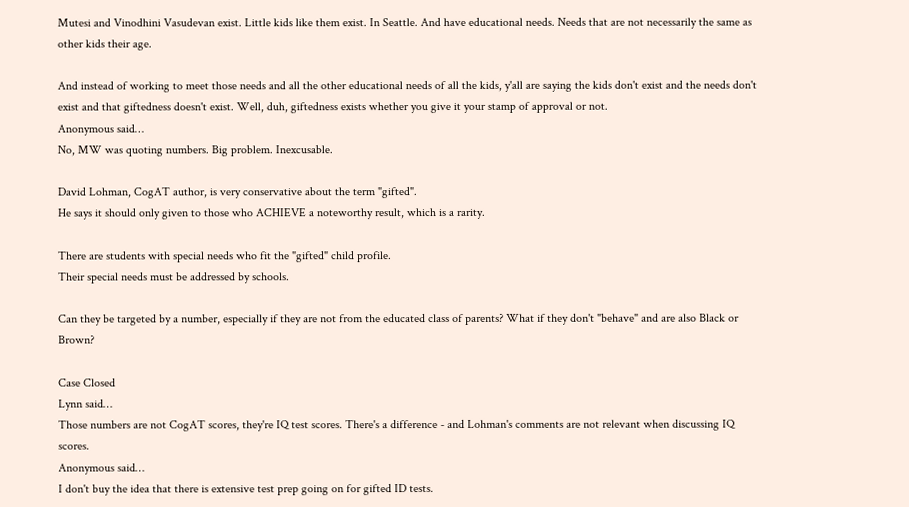Mutesi and Vinodhini Vasudevan exist. Little kids like them exist. In Seattle. And have educational needs. Needs that are not necessarily the same as other kids their age.

And instead of working to meet those needs and all the other educational needs of all the kids, y'all are saying the kids don't exist and the needs don't exist and that giftedness doesn't exist. Well, duh, giftedness exists whether you give it your stamp of approval or not.
Anonymous said…
No, MW was quoting numbers. Big problem. Inexcusable.

David Lohman, CogAT author, is very conservative about the term "gifted".
He says it should only given to those who ACHIEVE a noteworthy result, which is a rarity.

There are students with special needs who fit the "gifted" child profile.
Their special needs must be addressed by schools.

Can they be targeted by a number, especially if they are not from the educated class of parents? What if they don't "behave" and are also Black or Brown?

Case Closed
Lynn said…
Those numbers are not CogAT scores, they're IQ test scores. There's a difference - and Lohman's comments are not relevant when discussing IQ scores.
Anonymous said…
I don't buy the idea that there is extensive test prep going on for gifted ID tests.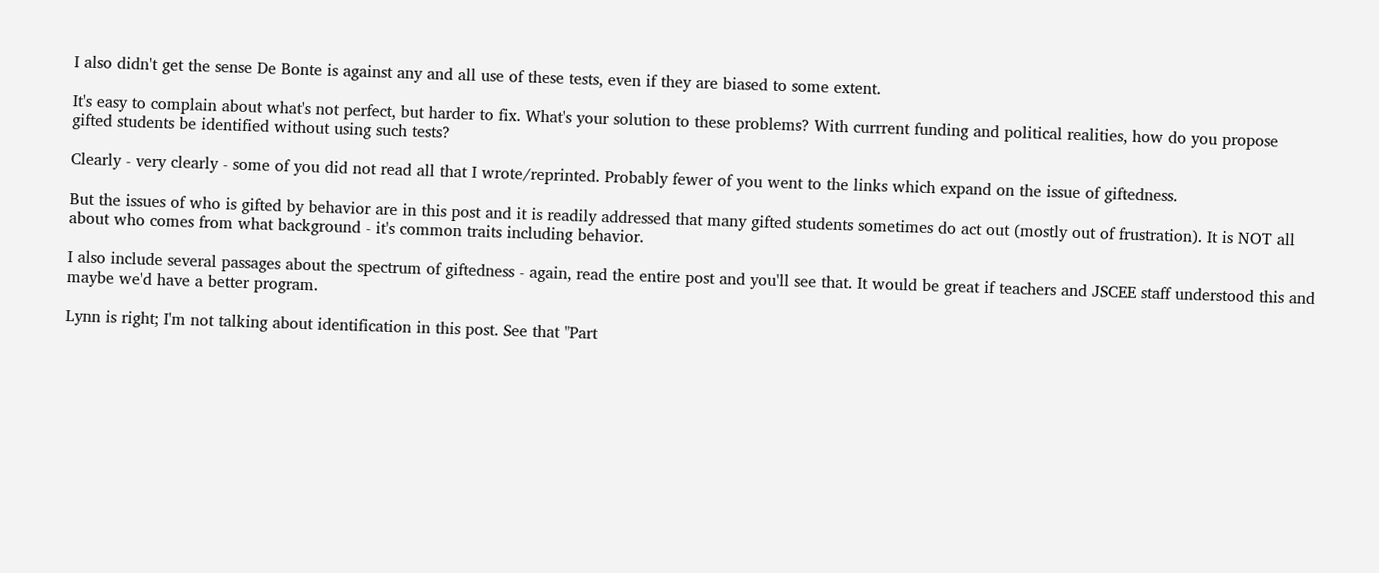I also didn't get the sense De Bonte is against any and all use of these tests, even if they are biased to some extent.

It's easy to complain about what's not perfect, but harder to fix. What's your solution to these problems? With currrent funding and political realities, how do you propose gifted students be identified without using such tests?

Clearly - very clearly - some of you did not read all that I wrote/reprinted. Probably fewer of you went to the links which expand on the issue of giftedness.

But the issues of who is gifted by behavior are in this post and it is readily addressed that many gifted students sometimes do act out (mostly out of frustration). It is NOT all about who comes from what background - it's common traits including behavior.

I also include several passages about the spectrum of giftedness - again, read the entire post and you'll see that. It would be great if teachers and JSCEE staff understood this and maybe we'd have a better program.

Lynn is right; I'm not talking about identification in this post. See that "Part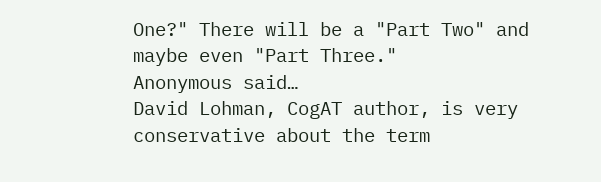One?" There will be a "Part Two" and maybe even "Part Three."
Anonymous said…
David Lohman, CogAT author, is very conservative about the term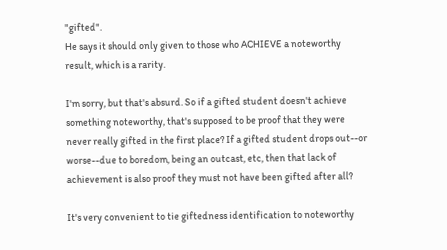"gifted".
He says it should only given to those who ACHIEVE a noteworthy result, which is a rarity.

I'm sorry, but that's absurd. So if a gifted student doesn't achieve something noteworthy, that's supposed to be proof that they were never really gifted in the first place? If a gifted student drops out--or worse--due to boredom, being an outcast, etc, then that lack of achievement is also proof they must not have been gifted after all?

It's very convenient to tie giftedness identification to noteworthy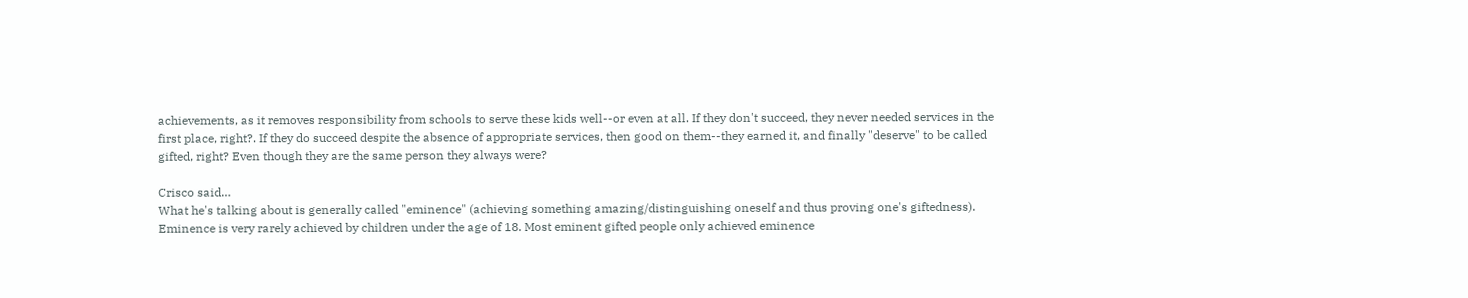achievements, as it removes responsibility from schools to serve these kids well--or even at all. If they don't succeed, they never needed services in the first place, right?. If they do succeed despite the absence of appropriate services, then good on them--they earned it, and finally "deserve" to be called gifted, right? Even though they are the same person they always were?

Crisco said…
What he's talking about is generally called "eminence" (achieving something amazing/distinguishing oneself and thus proving one's giftedness). Eminence is very rarely achieved by children under the age of 18. Most eminent gifted people only achieved eminence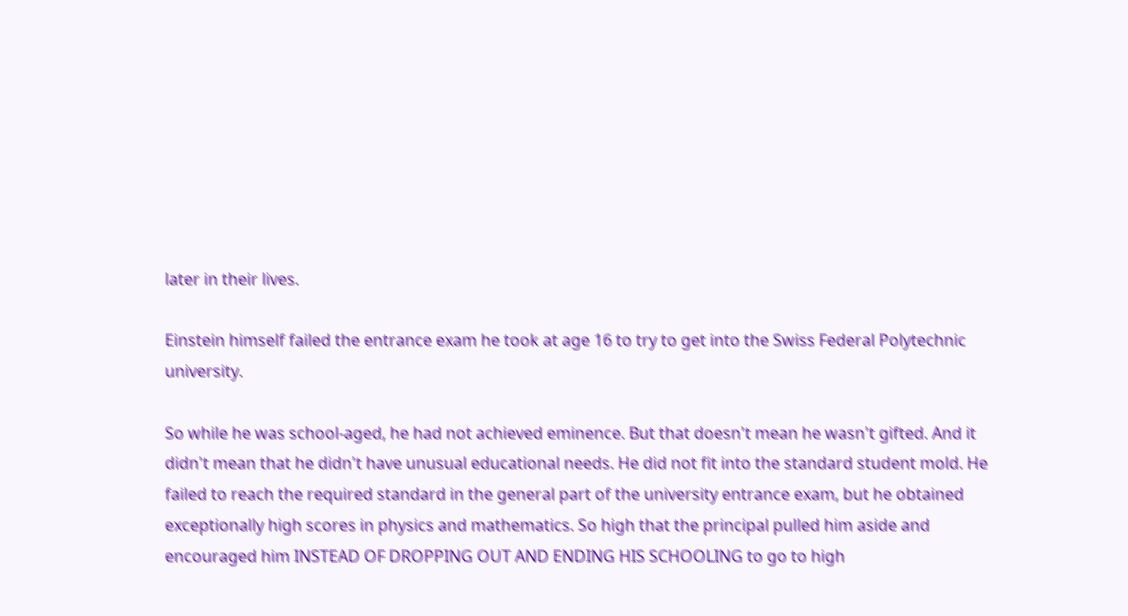later in their lives.

Einstein himself failed the entrance exam he took at age 16 to try to get into the Swiss Federal Polytechnic university.

So while he was school-aged, he had not achieved eminence. But that doesn't mean he wasn't gifted. And it didn't mean that he didn't have unusual educational needs. He did not fit into the standard student mold. He failed to reach the required standard in the general part of the university entrance exam, but he obtained exceptionally high scores in physics and mathematics. So high that the principal pulled him aside and encouraged him INSTEAD OF DROPPING OUT AND ENDING HIS SCHOOLING to go to high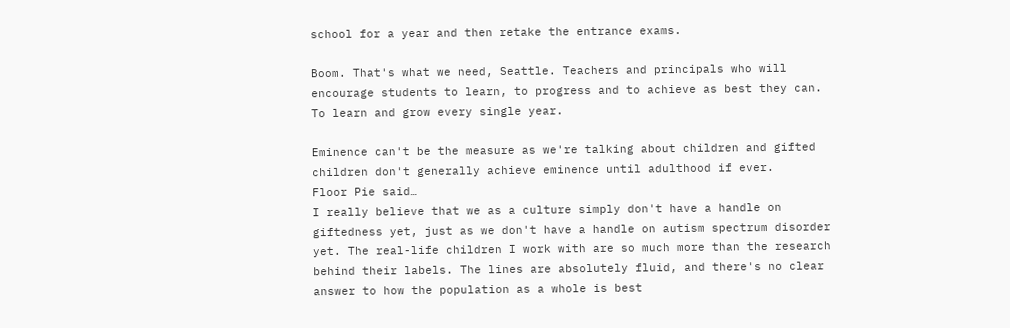school for a year and then retake the entrance exams.

Boom. That's what we need, Seattle. Teachers and principals who will encourage students to learn, to progress and to achieve as best they can. To learn and grow every single year.

Eminence can't be the measure as we're talking about children and gifted children don't generally achieve eminence until adulthood if ever.
Floor Pie said…
I really believe that we as a culture simply don't have a handle on giftedness yet, just as we don't have a handle on autism spectrum disorder yet. The real-life children I work with are so much more than the research behind their labels. The lines are absolutely fluid, and there's no clear answer to how the population as a whole is best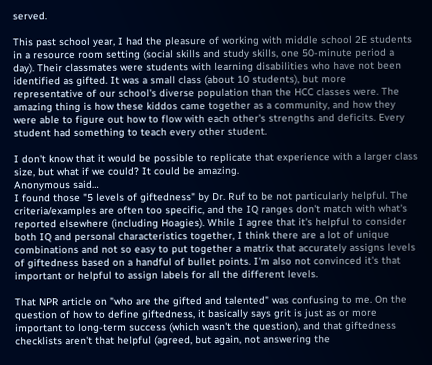served.

This past school year, I had the pleasure of working with middle school 2E students in a resource room setting (social skills and study skills, one 50-minute period a day). Their classmates were students with learning disabilities who have not been identified as gifted. It was a small class (about 10 students), but more representative of our school's diverse population than the HCC classes were. The amazing thing is how these kiddos came together as a community, and how they were able to figure out how to flow with each other's strengths and deficits. Every student had something to teach every other student.

I don't know that it would be possible to replicate that experience with a larger class size, but what if we could? It could be amazing.
Anonymous said…
I found those "5 levels of giftedness" by Dr. Ruf to be not particularly helpful. The criteria/examples are often too specific, and the IQ ranges don't match with what's reported elsewhere (including Hoagies). While I agree that it's helpful to consider both IQ and personal characteristics together, I think there are a lot of unique combinations and not so easy to put together a matrix that accurately assigns levels of giftedness based on a handful of bullet points. I'm also not convinced it's that important or helpful to assign labels for all the different levels.

That NPR article on "who are the gifted and talented" was confusing to me. On the question of how to define giftedness, it basically says grit is just as or more important to long-term success (which wasn't the question), and that giftedness checklists aren't that helpful (agreed, but again, not answering the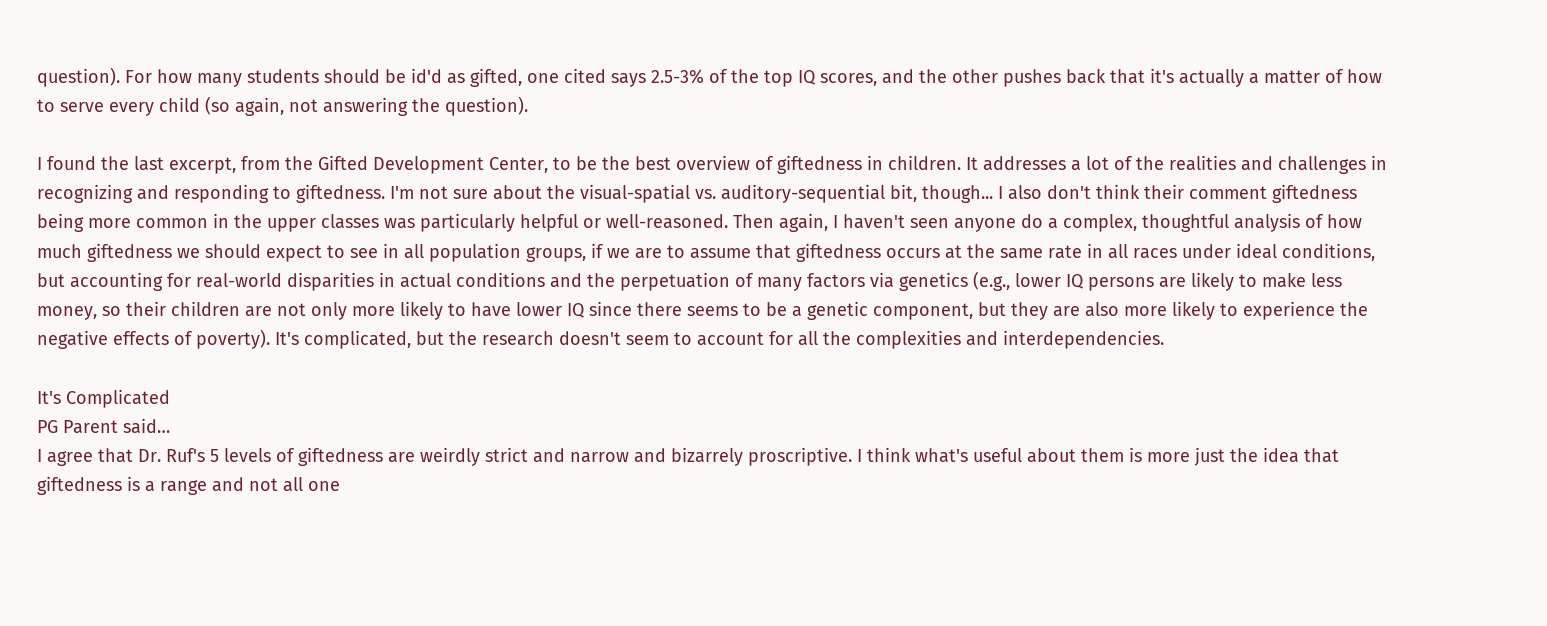question). For how many students should be id'd as gifted, one cited says 2.5-3% of the top IQ scores, and the other pushes back that it's actually a matter of how to serve every child (so again, not answering the question).

I found the last excerpt, from the Gifted Development Center, to be the best overview of giftedness in children. It addresses a lot of the realities and challenges in recognizing and responding to giftedness. I'm not sure about the visual-spatial vs. auditory-sequential bit, though... I also don't think their comment giftedness being more common in the upper classes was particularly helpful or well-reasoned. Then again, I haven't seen anyone do a complex, thoughtful analysis of how much giftedness we should expect to see in all population groups, if we are to assume that giftedness occurs at the same rate in all races under ideal conditions, but accounting for real-world disparities in actual conditions and the perpetuation of many factors via genetics (e.g., lower IQ persons are likely to make less money, so their children are not only more likely to have lower IQ since there seems to be a genetic component, but they are also more likely to experience the negative effects of poverty). It's complicated, but the research doesn't seem to account for all the complexities and interdependencies.

It's Complicated
PG Parent said…
I agree that Dr. Ruf's 5 levels of giftedness are weirdly strict and narrow and bizarrely proscriptive. I think what's useful about them is more just the idea that giftedness is a range and not all one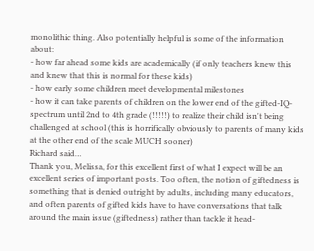monolithic thing. Also potentially helpful is some of the information about:
- how far ahead some kids are academically (if only teachers knew this and knew that this is normal for these kids)
- how early some children meet developmental milestones
- how it can take parents of children on the lower end of the gifted-IQ-spectrum until 2nd to 4th grade (!!!!!) to realize their child isn't being challenged at school (this is horrifically obviously to parents of many kids at the other end of the scale MUCH sooner)
Richard said…
Thank you, Melissa, for this excellent first of what I expect will be an excellent series of important posts. Too often, the notion of giftedness is something that is denied outright by adults, including many educators, and often parents of gifted kids have to have conversations that talk around the main issue (giftedness) rather than tackle it head-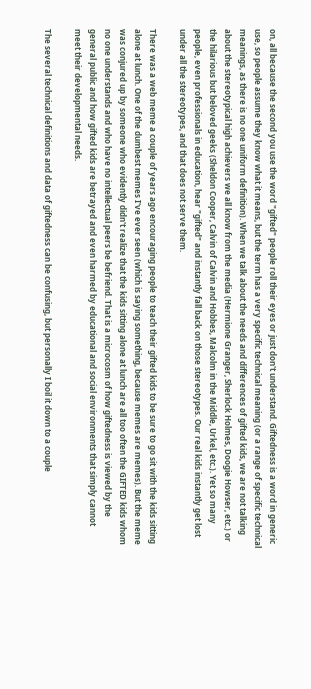on, all because the second you use the word "gifted" people roll their eyes or just don't understand. Giftedness is a word in generic use, so people assume they know what it means, but the term has a very specific technical meaning (or a range of specific technical meanings, as there is no one uniform definition). When we talk about the needs and differences of gifted kids, we are not talking about the stereotypical high achievers we all know from the media (Hermione Granger, Sherlock Holmes, Doogie Howser, etc.) or the hilarious but beloved geeks (Sheldon Cooper, Calvin of Calvin and Hobbes, Malcolm in the Middle, Urkel, etc.). Yet so many people, even professionals in education, hear "gifted" and instantly fall back on those stereotypes. Our real kids instantly get lost under all the stereotypes, and that does not serve them.

There was a web meme a couple of years ago encouraging people to teach their gifted kids to be sure to go sit with the kids sitting alone at lunch. One of the dumbest memes I've ever seen (which is saying something, because memes are memes). But the meme was conjured up by someone who evidently didn't realize that the kids sitting alone at lunch are all too often the GIFTED kids whom no one understands and who have no intellectual peers be befriend. That is a microcosm of how giftedness is viewed by the general public and how gifted kids are betrayed and even harmed by educational and social environments that simply cannot meet their developmental needs.

The several technical definitions and data of giftedness can be confusing, but personally I boil it down to a couple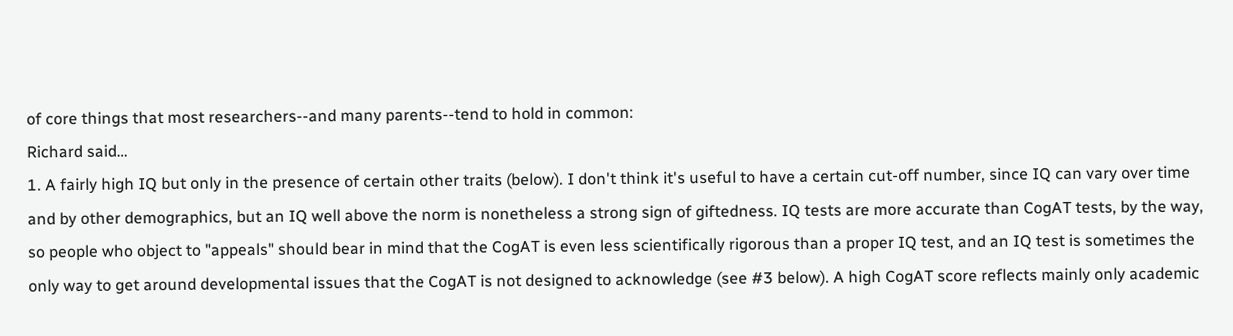of core things that most researchers--and many parents--tend to hold in common:
Richard said…
1. A fairly high IQ but only in the presence of certain other traits (below). I don't think it's useful to have a certain cut-off number, since IQ can vary over time and by other demographics, but an IQ well above the norm is nonetheless a strong sign of giftedness. IQ tests are more accurate than CogAT tests, by the way, so people who object to "appeals" should bear in mind that the CogAT is even less scientifically rigorous than a proper IQ test, and an IQ test is sometimes the only way to get around developmental issues that the CogAT is not designed to acknowledge (see #3 below). A high CogAT score reflects mainly only academic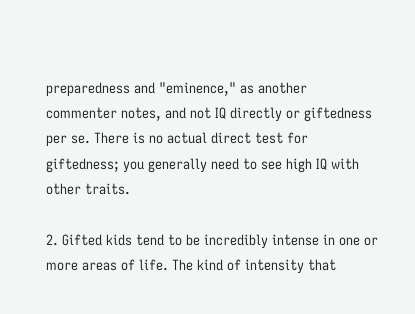preparedness and "eminence," as another commenter notes, and not IQ directly or giftedness per se. There is no actual direct test for giftedness; you generally need to see high IQ with other traits.

2. Gifted kids tend to be incredibly intense in one or more areas of life. The kind of intensity that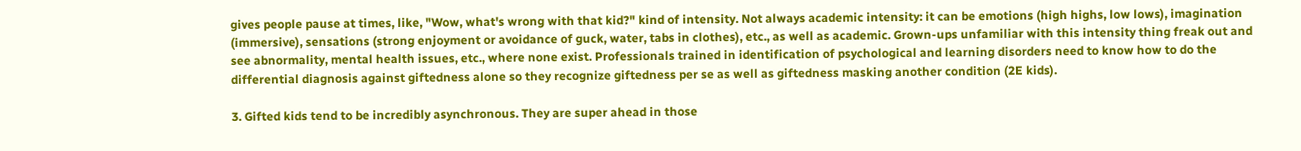gives people pause at times, like, "Wow, what's wrong with that kid?" kind of intensity. Not always academic intensity: it can be emotions (high highs, low lows), imagination (immersive), sensations (strong enjoyment or avoidance of guck, water, tabs in clothes), etc., as well as academic. Grown-ups unfamiliar with this intensity thing freak out and see abnormality, mental health issues, etc., where none exist. Professionals trained in identification of psychological and learning disorders need to know how to do the differential diagnosis against giftedness alone so they recognize giftedness per se as well as giftedness masking another condition (2E kids).

3. Gifted kids tend to be incredibly asynchronous. They are super ahead in those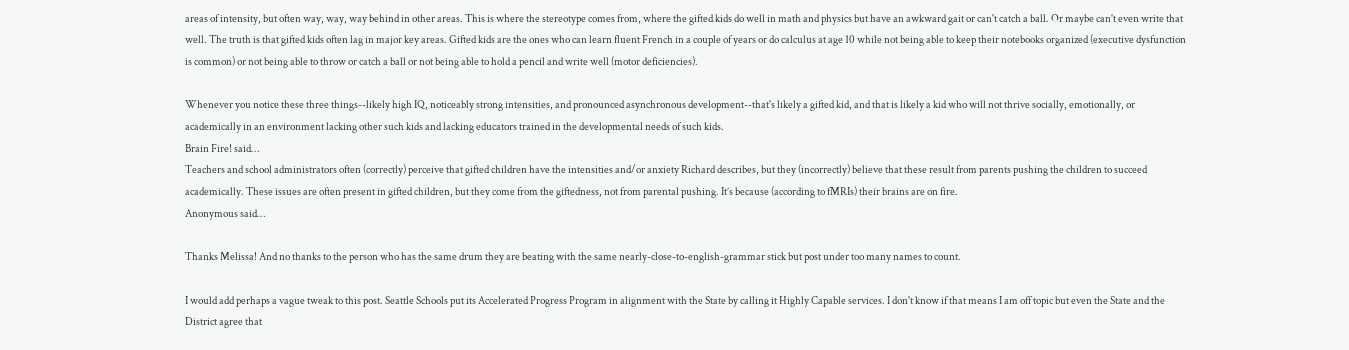areas of intensity, but often way, way, way behind in other areas. This is where the stereotype comes from, where the gifted kids do well in math and physics but have an awkward gait or can't catch a ball. Or maybe can't even write that well. The truth is that gifted kids often lag in major key areas. Gifted kids are the ones who can learn fluent French in a couple of years or do calculus at age 10 while not being able to keep their notebooks organized (executive dysfunction is common) or not being able to throw or catch a ball or not being able to hold a pencil and write well (motor deficiencies).

Whenever you notice these three things--likely high IQ, noticeably strong intensities, and pronounced asynchronous development--that's likely a gifted kid, and that is likely a kid who will not thrive socially, emotionally, or academically in an environment lacking other such kids and lacking educators trained in the developmental needs of such kids.
Brain Fire! said…
Teachers and school administrators often (correctly) perceive that gifted children have the intensities and/or anxiety Richard describes, but they (incorrectly) believe that these result from parents pushing the children to succeed academically. These issues are often present in gifted children, but they come from the giftedness, not from parental pushing. It’s because (according to fMRIs) their brains are on fire.
Anonymous said…

Thanks Melissa! And no thanks to the person who has the same drum they are beating with the same nearly-close-to-english-grammar stick but post under too many names to count.

I would add perhaps a vague tweak to this post. Seattle Schools put its Accelerated Progress Program in alignment with the State by calling it Highly Capable services. I don't know if that means I am off topic but even the State and the District agree that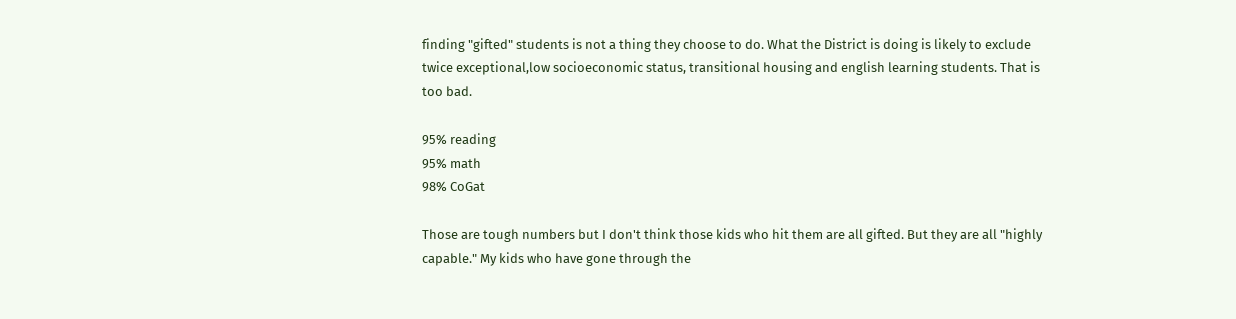finding "gifted" students is not a thing they choose to do. What the District is doing is likely to exclude twice exceptional,low socioeconomic status, transitional housing and english learning students. That is too bad.

95% reading
95% math
98% CoGat

Those are tough numbers but I don't think those kids who hit them are all gifted. But they are all "highly capable." My kids who have gone through the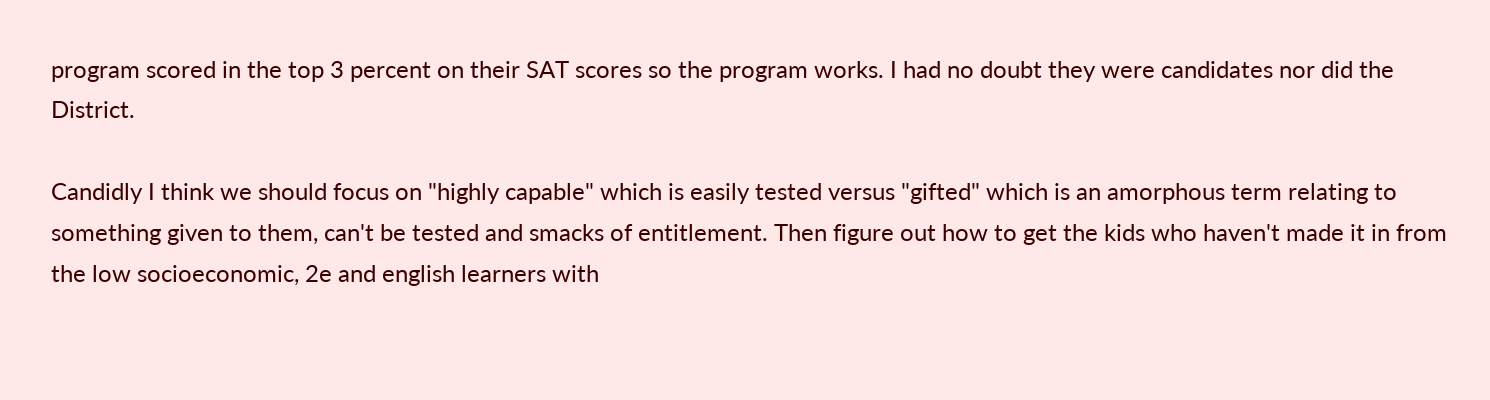program scored in the top 3 percent on their SAT scores so the program works. I had no doubt they were candidates nor did the District.

Candidly I think we should focus on "highly capable" which is easily tested versus "gifted" which is an amorphous term relating to something given to them, can't be tested and smacks of entitlement. Then figure out how to get the kids who haven't made it in from the low socioeconomic, 2e and english learners with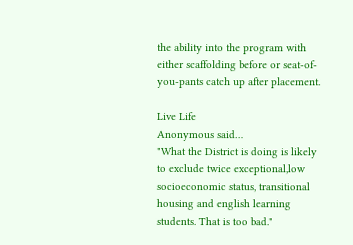the ability into the program with either scaffolding before or seat-of-you-pants catch up after placement.

Live Life
Anonymous said…
"What the District is doing is likely to exclude twice exceptional,low socioeconomic status, transitional housing and english learning students. That is too bad."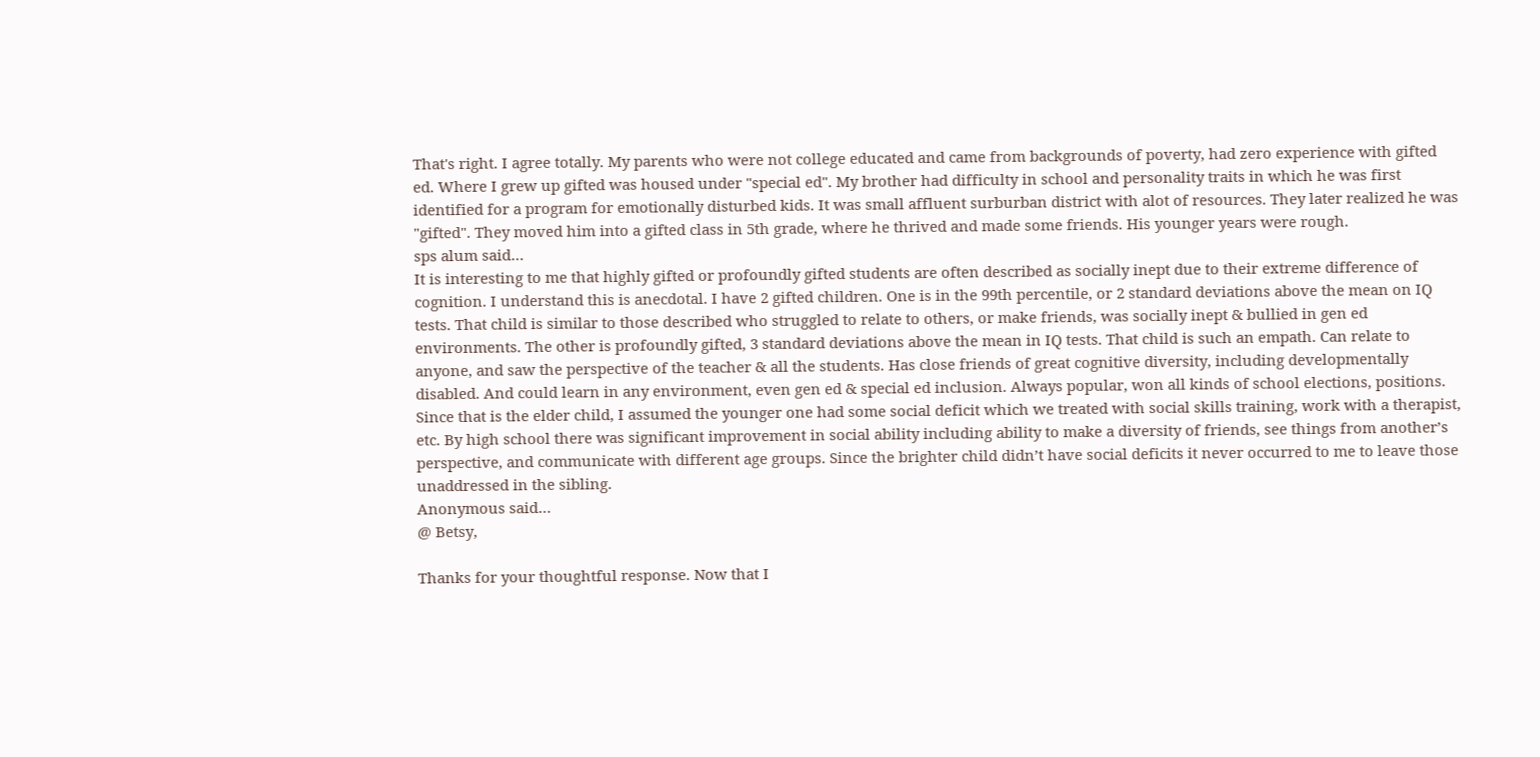That's right. I agree totally. My parents who were not college educated and came from backgrounds of poverty, had zero experience with gifted ed. Where I grew up gifted was housed under "special ed". My brother had difficulty in school and personality traits in which he was first identified for a program for emotionally disturbed kids. It was small affluent surburban district with alot of resources. They later realized he was "gifted". They moved him into a gifted class in 5th grade, where he thrived and made some friends. His younger years were rough.
sps alum said…
It is interesting to me that highly gifted or profoundly gifted students are often described as socially inept due to their extreme difference of cognition. I understand this is anecdotal. I have 2 gifted children. One is in the 99th percentile, or 2 standard deviations above the mean on IQ tests. That child is similar to those described who struggled to relate to others, or make friends, was socially inept & bullied in gen ed environments. The other is profoundly gifted, 3 standard deviations above the mean in IQ tests. That child is such an empath. Can relate to anyone, and saw the perspective of the teacher & all the students. Has close friends of great cognitive diversity, including developmentally disabled. And could learn in any environment, even gen ed & special ed inclusion. Always popular, won all kinds of school elections, positions. Since that is the elder child, I assumed the younger one had some social deficit which we treated with social skills training, work with a therapist, etc. By high school there was significant improvement in social ability including ability to make a diversity of friends, see things from another’s perspective, and communicate with different age groups. Since the brighter child didn’t have social deficits it never occurred to me to leave those unaddressed in the sibling.
Anonymous said…
@ Betsy,

Thanks for your thoughtful response. Now that I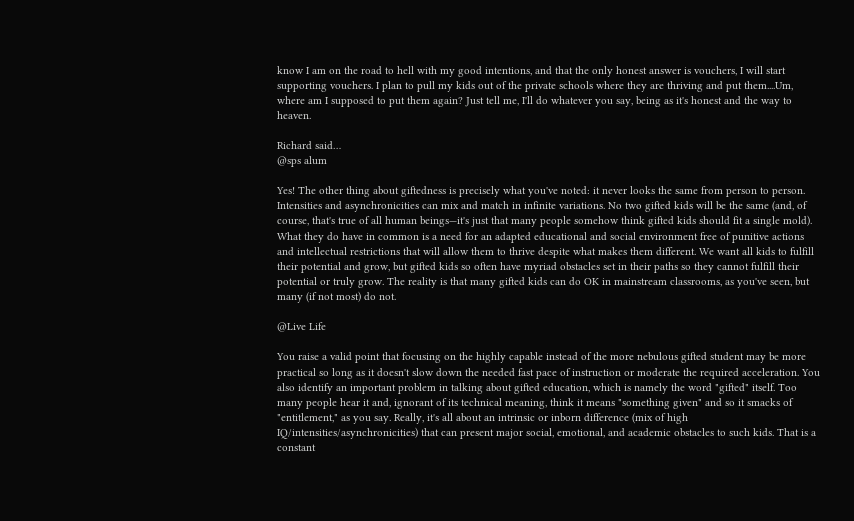know I am on the road to hell with my good intentions, and that the only honest answer is vouchers, I will start supporting vouchers. I plan to pull my kids out of the private schools where they are thriving and put them....Um, where am I supposed to put them again? Just tell me, I'll do whatever you say, being as it's honest and the way to heaven.

Richard said…
@sps alum

Yes! The other thing about giftedness is precisely what you've noted: it never looks the same from person to person. Intensities and asynchronicities can mix and match in infinite variations. No two gifted kids will be the same (and, of course, that's true of all human beings—it's just that many people somehow think gifted kids should fit a single mold). What they do have in common is a need for an adapted educational and social environment free of punitive actions and intellectual restrictions that will allow them to thrive despite what makes them different. We want all kids to fulfill their potential and grow, but gifted kids so often have myriad obstacles set in their paths so they cannot fulfill their potential or truly grow. The reality is that many gifted kids can do OK in mainstream classrooms, as you've seen, but many (if not most) do not.

@Live Life

You raise a valid point that focusing on the highly capable instead of the more nebulous gifted student may be more practical so long as it doesn't slow down the needed fast pace of instruction or moderate the required acceleration. You also identify an important problem in talking about gifted education, which is namely the word "gifted" itself. Too many people hear it and, ignorant of its technical meaning, think it means "something given" and so it smacks of "entitlement," as you say. Really, it's all about an intrinsic or inborn difference (mix of high IQ/intensities/asynchronicities) that can present major social, emotional, and academic obstacles to such kids. That is a constant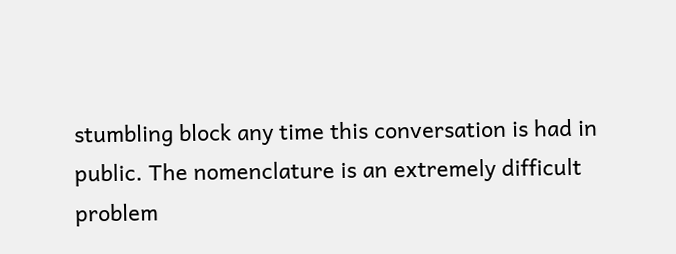stumbling block any time this conversation is had in public. The nomenclature is an extremely difficult problem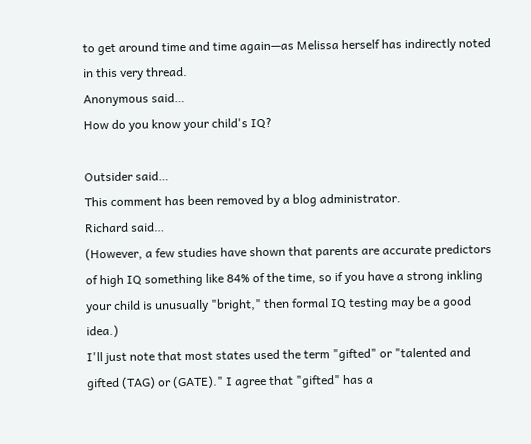to get around time and time again—as Melissa herself has indirectly noted in this very thread.
Anonymous said…
How do you know your child's IQ?

Outsider said…
This comment has been removed by a blog administrator.
Richard said…
(However, a few studies have shown that parents are accurate predictors of high IQ something like 84% of the time, so if you have a strong inkling your child is unusually "bright," then formal IQ testing may be a good idea.)
I'll just note that most states used the term "gifted" or "talented and gifted (TAG) or (GATE)." I agree that "gifted" has a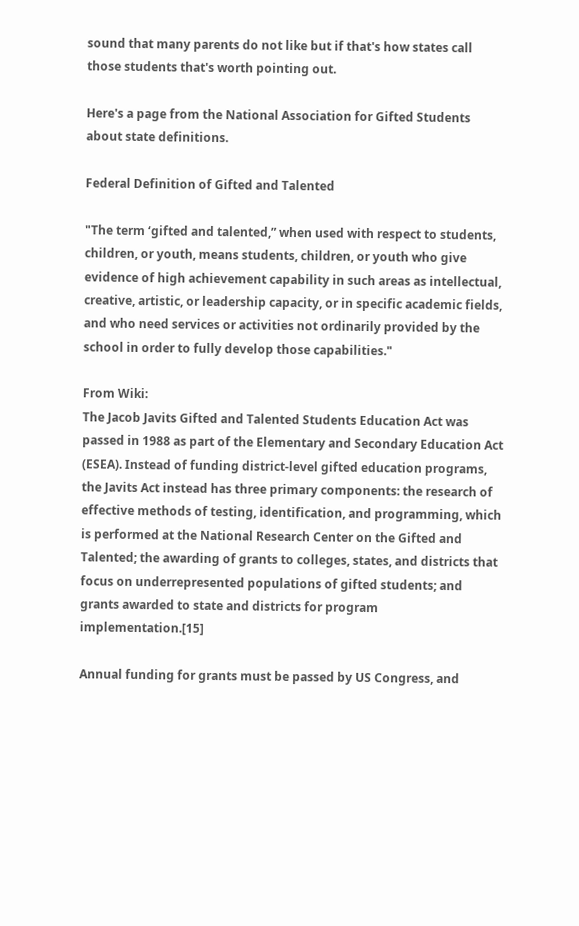sound that many parents do not like but if that's how states call those students that's worth pointing out.

Here's a page from the National Association for Gifted Students about state definitions.

Federal Definition of Gifted and Talented

"The term ‘gifted and talented,” when used with respect to students, children, or youth, means students, children, or youth who give evidence of high achievement capability in such areas as intellectual, creative, artistic, or leadership capacity, or in specific academic fields, and who need services or activities not ordinarily provided by the school in order to fully develop those capabilities."

From Wiki:
The Jacob Javits Gifted and Talented Students Education Act was passed in 1988 as part of the Elementary and Secondary Education Act (ESEA). Instead of funding district-level gifted education programs, the Javits Act instead has three primary components: the research of effective methods of testing, identification, and programming, which is performed at the National Research Center on the Gifted and Talented; the awarding of grants to colleges, states, and districts that focus on underrepresented populations of gifted students; and grants awarded to state and districts for program implementation.[15]

Annual funding for grants must be passed by US Congress, and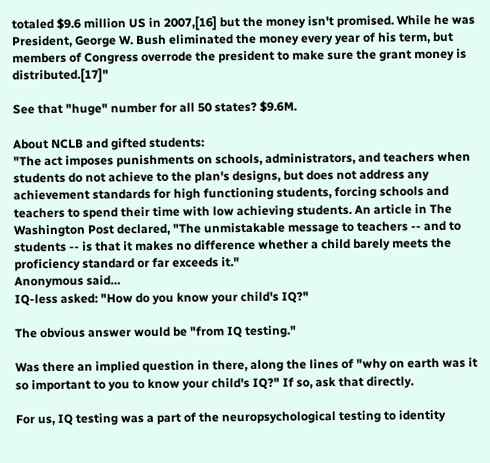totaled $9.6 million US in 2007,[16] but the money isn't promised. While he was President, George W. Bush eliminated the money every year of his term, but members of Congress overrode the president to make sure the grant money is distributed.[17]"

See that "huge" number for all 50 states? $9.6M.

About NCLB and gifted students:
"The act imposes punishments on schools, administrators, and teachers when students do not achieve to the plan's designs, but does not address any achievement standards for high functioning students, forcing schools and teachers to spend their time with low achieving students. An article in The Washington Post declared, "The unmistakable message to teachers -- and to students -- is that it makes no difference whether a child barely meets the proficiency standard or far exceeds it."
Anonymous said…
IQ-less asked: "How do you know your child's IQ?"

The obvious answer would be "from IQ testing."

Was there an implied question in there, along the lines of "why on earth was it so important to you to know your child's IQ?" If so, ask that directly.

For us, IQ testing was a part of the neuropsychological testing to identity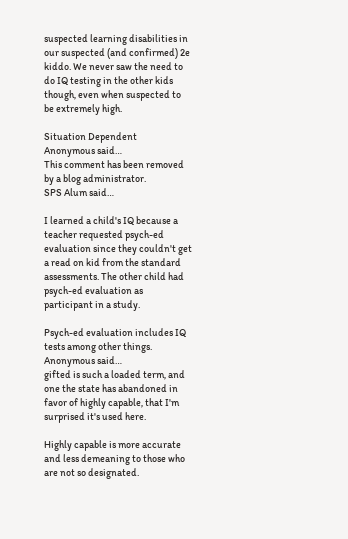suspected learning disabilities in our suspected (and confirmed) 2e kiddo. We never saw the need to do IQ testing in the other kids though, even when suspected to be extremely high.

Situation Dependent
Anonymous said…
This comment has been removed by a blog administrator.
SPS Alum said…

I learned a child's IQ because a teacher requested psych-ed evaluation since they couldn't get a read on kid from the standard assessments. The other child had psych-ed evaluation as participant in a study.

Psych-ed evaluation includes IQ tests among other things.
Anonymous said…
gifted is such a loaded term, and one the state has abandoned in favor of highly capable, that I'm surprised it's used here.

Highly capable is more accurate and less demeaning to those who are not so designated.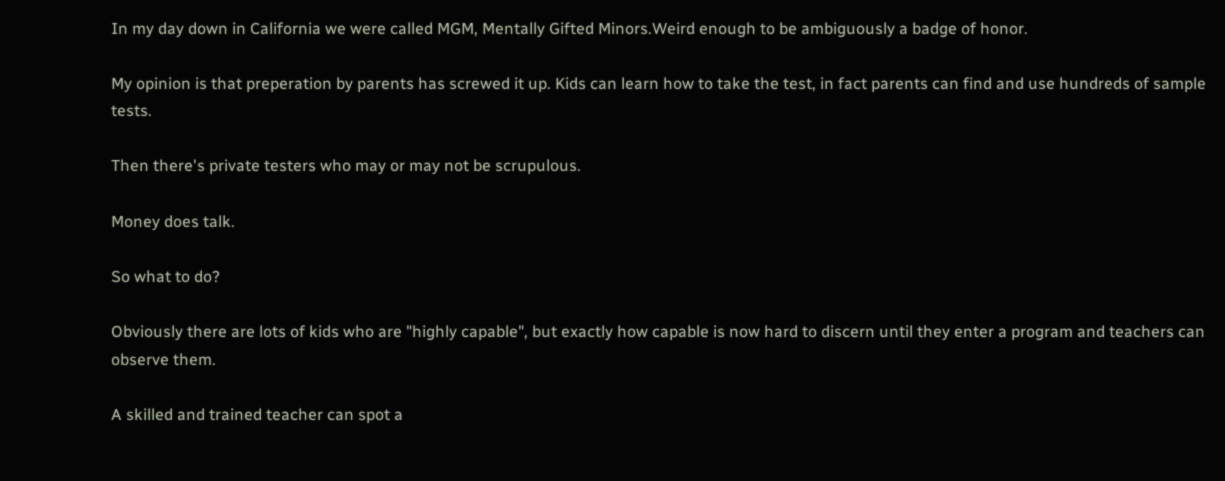In my day down in California we were called MGM, Mentally Gifted Minors.Weird enough to be ambiguously a badge of honor.

My opinion is that preperation by parents has screwed it up. Kids can learn how to take the test, in fact parents can find and use hundreds of sample tests.

Then there's private testers who may or may not be scrupulous.

Money does talk.

So what to do?

Obviously there are lots of kids who are "highly capable", but exactly how capable is now hard to discern until they enter a program and teachers can observe them.

A skilled and trained teacher can spot a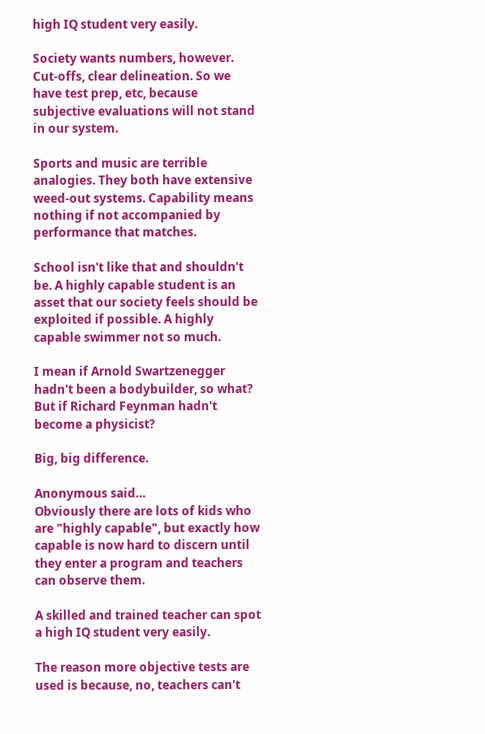high IQ student very easily.

Society wants numbers, however. Cut-offs, clear delineation. So we have test prep, etc, because subjective evaluations will not stand in our system.

Sports and music are terrible analogies. They both have extensive weed-out systems. Capability means nothing if not accompanied by performance that matches.

School isn't like that and shouldn't be. A highly capable student is an asset that our society feels should be exploited if possible. A highly capable swimmer not so much.

I mean if Arnold Swartzenegger hadn't been a bodybuilder, so what? But if Richard Feynman hadn't become a physicist?

Big, big difference.

Anonymous said…
Obviously there are lots of kids who are "highly capable", but exactly how capable is now hard to discern until they enter a program and teachers can observe them.

A skilled and trained teacher can spot a high IQ student very easily.

The reason more objective tests are used is because, no, teachers can't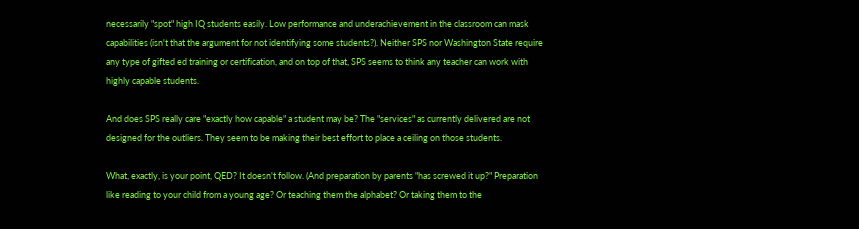necessarily "spot" high IQ students easily. Low performance and underachievement in the classroom can mask capabilities (isn't that the argument for not identifying some students?). Neither SPS nor Washington State require any type of gifted ed training or certification, and on top of that, SPS seems to think any teacher can work with highly capable students.

And does SPS really care "exactly how capable" a student may be? The "services" as currently delivered are not designed for the outliers. They seem to be making their best effort to place a ceiling on those students.

What, exactly, is your point, QED? It doesn't follow. (And preparation by parents "has screwed it up?" Preparation like reading to your child from a young age? Or teaching them the alphabet? Or taking them to the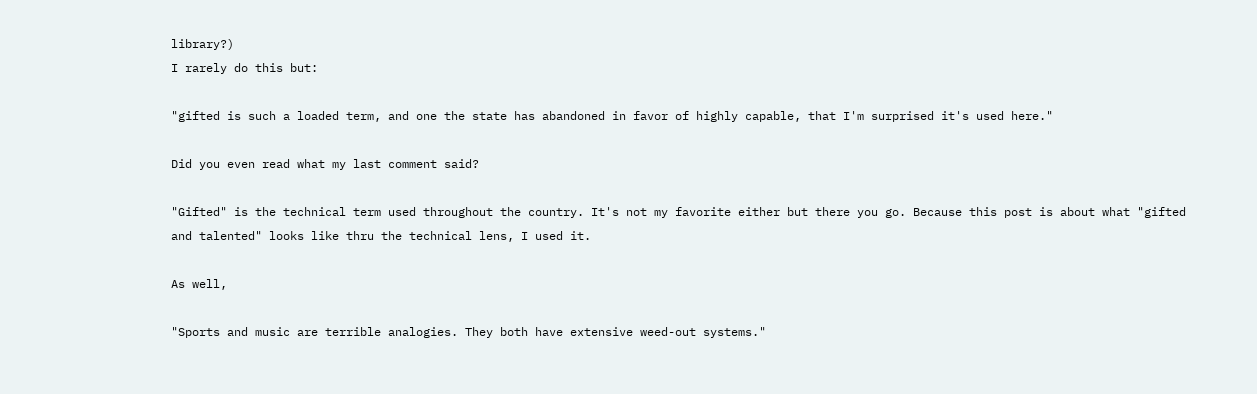library?)
I rarely do this but:

"gifted is such a loaded term, and one the state has abandoned in favor of highly capable, that I'm surprised it's used here."

Did you even read what my last comment said?

"Gifted" is the technical term used throughout the country. It's not my favorite either but there you go. Because this post is about what "gifted and talented" looks like thru the technical lens, I used it.

As well,

"Sports and music are terrible analogies. They both have extensive weed-out systems."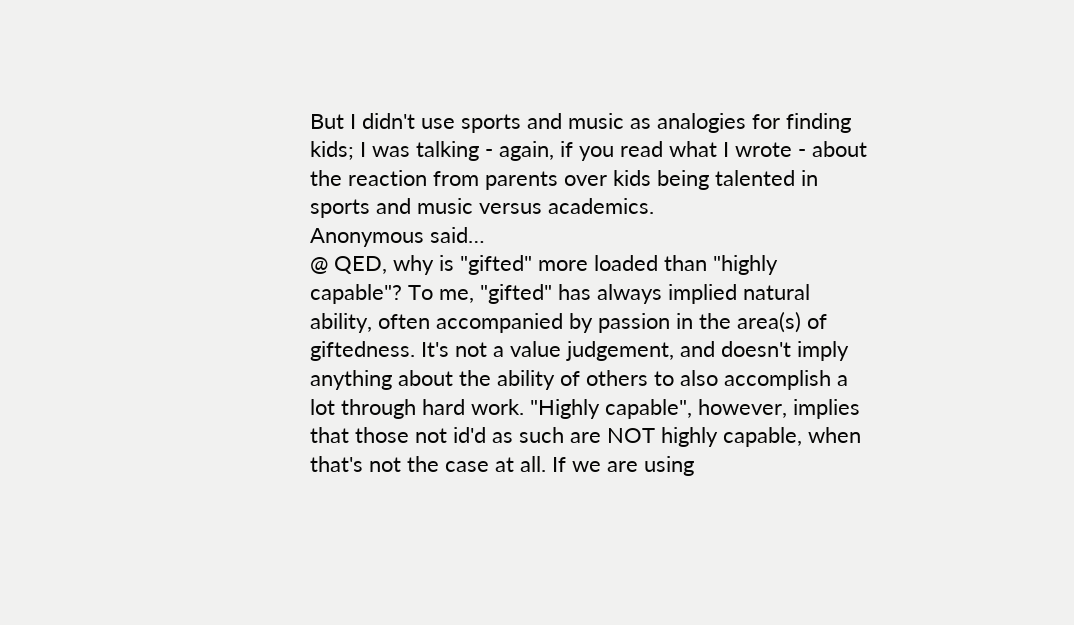But I didn't use sports and music as analogies for finding kids; I was talking - again, if you read what I wrote - about the reaction from parents over kids being talented in sports and music versus academics.
Anonymous said…
@ QED, why is "gifted" more loaded than "highly capable"? To me, "gifted" has always implied natural ability, often accompanied by passion in the area(s) of giftedness. It's not a value judgement, and doesn't imply anything about the ability of others to also accomplish a lot through hard work. "Highly capable", however, implies that those not id'd as such are NOT highly capable, when that's not the case at all. If we are using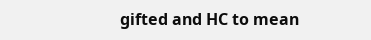gifted and HC to mean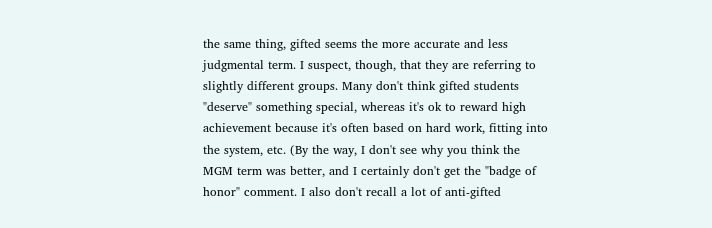the same thing, gifted seems the more accurate and less judgmental term. I suspect, though, that they are referring to slightly different groups. Many don't think gifted students "deserve" something special, whereas it's ok to reward high achievement because it's often based on hard work, fitting into the system, etc. (By the way, I don't see why you think the MGM term was better, and I certainly don't get the "badge of honor" comment. I also don't recall a lot of anti-gifted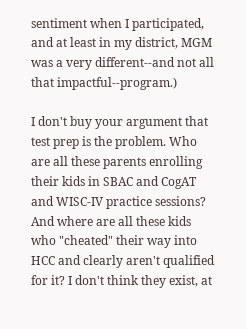sentiment when I participated, and at least in my district, MGM was a very different--and not all that impactful--program.)

I don't buy your argument that test prep is the problem. Who are all these parents enrolling their kids in SBAC and CogAT and WISC-IV practice sessions? And where are all these kids who "cheated" their way into HCC and clearly aren't qualified for it? I don't think they exist, at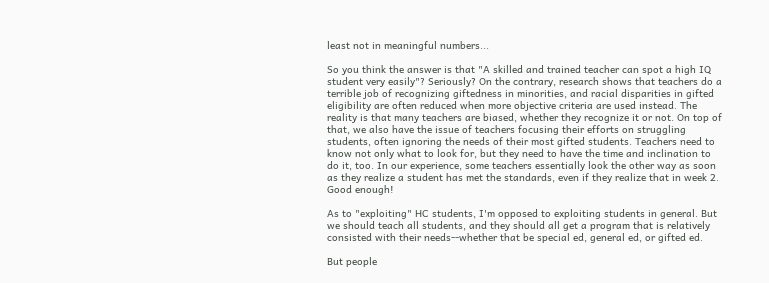least not in meaningful numbers...

So you think the answer is that "A skilled and trained teacher can spot a high IQ student very easily"? Seriously? On the contrary, research shows that teachers do a terrible job of recognizing giftedness in minorities, and racial disparities in gifted eligibility are often reduced when more objective criteria are used instead. The reality is that many teachers are biased, whether they recognize it or not. On top of that, we also have the issue of teachers focusing their efforts on struggling students, often ignoring the needs of their most gifted students. Teachers need to know not only what to look for, but they need to have the time and inclination to do it, too. In our experience, some teachers essentially look the other way as soon as they realize a student has met the standards, even if they realize that in week 2. Good enough!

As to "exploiting" HC students, I'm opposed to exploiting students in general. But we should teach all students, and they should all get a program that is relatively consisted with their needs--whether that be special ed, general ed, or gifted ed.

But people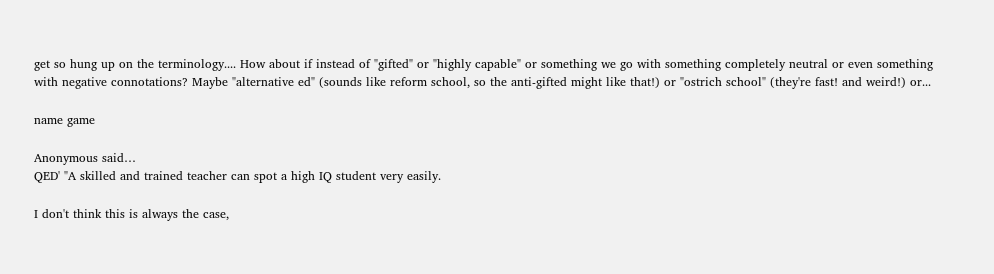get so hung up on the terminology.... How about if instead of "gifted" or "highly capable" or something we go with something completely neutral or even something with negative connotations? Maybe "alternative ed" (sounds like reform school, so the anti-gifted might like that!) or "ostrich school" (they're fast! and weird!) or...

name game

Anonymous said…
QED' "A skilled and trained teacher can spot a high IQ student very easily.

I don't think this is always the case,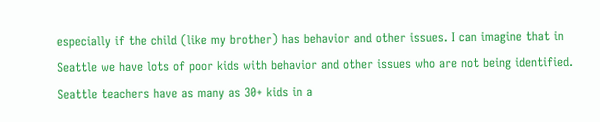especially if the child (like my brother) has behavior and other issues. I can imagine that in Seattle we have lots of poor kids with behavior and other issues who are not being identified. Seattle teachers have as many as 30+ kids in a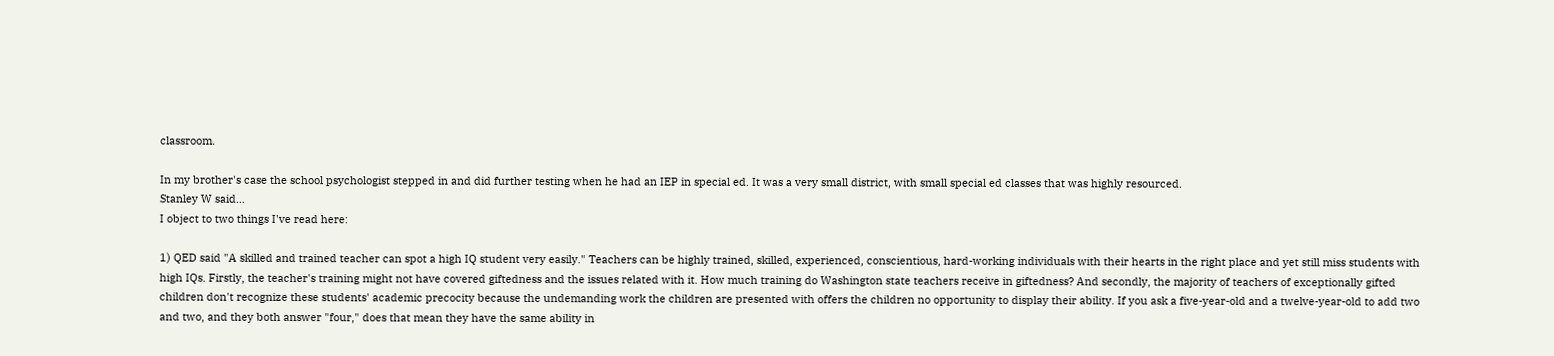classroom.

In my brother's case the school psychologist stepped in and did further testing when he had an IEP in special ed. It was a very small district, with small special ed classes that was highly resourced.
Stanley W said…
I object to two things I've read here:

1) QED said "A skilled and trained teacher can spot a high IQ student very easily." Teachers can be highly trained, skilled, experienced, conscientious, hard-working individuals with their hearts in the right place and yet still miss students with high IQs. Firstly, the teacher's training might not have covered giftedness and the issues related with it. How much training do Washington state teachers receive in giftedness? And secondly, the majority of teachers of exceptionally gifted children don't recognize these students' academic precocity because the undemanding work the children are presented with offers the children no opportunity to display their ability. If you ask a five-year-old and a twelve-year-old to add two and two, and they both answer "four," does that mean they have the same ability in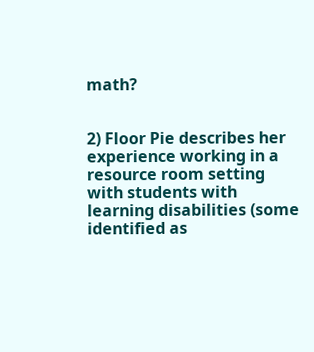math?


2) Floor Pie describes her experience working in a resource room setting with students with learning disabilities (some identified as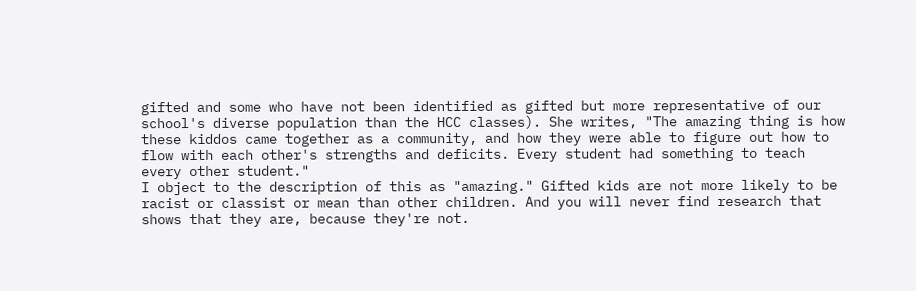gifted and some who have not been identified as gifted but more representative of our school's diverse population than the HCC classes). She writes, "The amazing thing is how these kiddos came together as a community, and how they were able to figure out how to flow with each other's strengths and deficits. Every student had something to teach every other student."
I object to the description of this as "amazing." Gifted kids are not more likely to be racist or classist or mean than other children. And you will never find research that shows that they are, because they're not.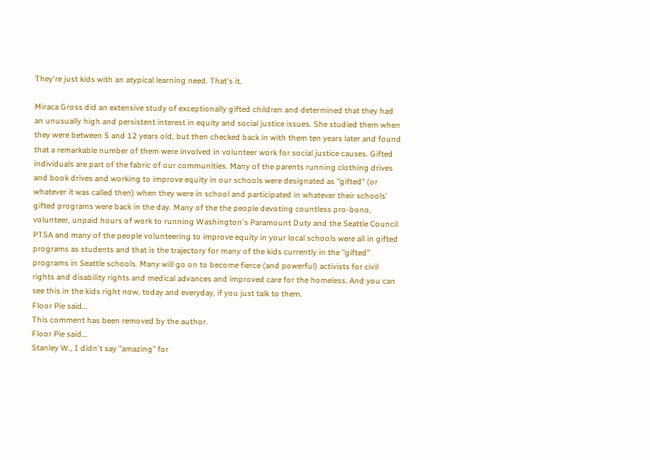They're just kids with an atypical learning need. That's it.

Miraca Gross did an extensive study of exceptionally gifted children and determined that they had an unusually high and persistent interest in equity and social justice issues. She studied them when they were between 5 and 12 years old, but then checked back in with them ten years later and found that a remarkable number of them were involved in volunteer work for social justice causes. Gifted individuals are part of the fabric of our communities. Many of the parents running clothing drives and book drives and working to improve equity in our schools were designated as "gifted" (or whatever it was called then) when they were in school and participated in whatever their schools' gifted programs were back in the day. Many of the the people devoting countless pro-bono, volunteer, unpaid hours of work to running Washington's Paramount Duty and the Seattle Council PTSA and many of the people volunteering to improve equity in your local schools were all in gifted programs as students and that is the trajectory for many of the kids currently in the "gifted" programs in Seattle schools. Many will go on to become fierce (and powerful) activists for civil rights and disability rights and medical advances and improved care for the homeless. And you can see this in the kids right now, today and everyday, if you just talk to them.
Floor Pie said…
This comment has been removed by the author.
Floor Pie said…
Stanley W., I didn't say "amazing" for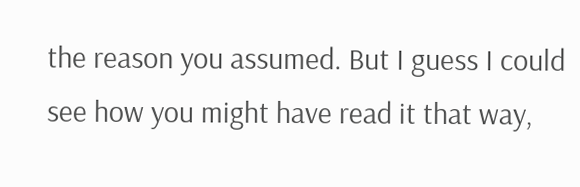the reason you assumed. But I guess I could see how you might have read it that way,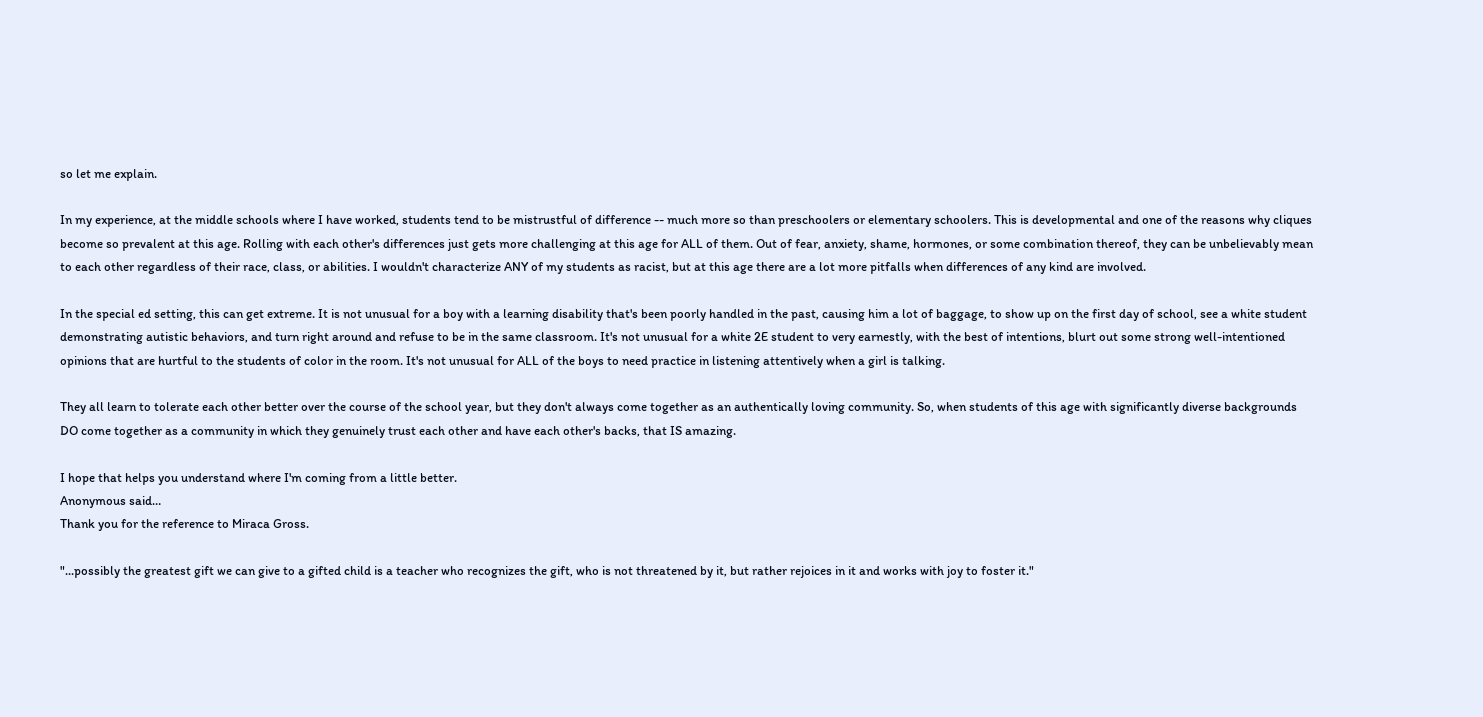so let me explain.

In my experience, at the middle schools where I have worked, students tend to be mistrustful of difference -- much more so than preschoolers or elementary schoolers. This is developmental and one of the reasons why cliques become so prevalent at this age. Rolling with each other's differences just gets more challenging at this age for ALL of them. Out of fear, anxiety, shame, hormones, or some combination thereof, they can be unbelievably mean to each other regardless of their race, class, or abilities. I wouldn't characterize ANY of my students as racist, but at this age there are a lot more pitfalls when differences of any kind are involved.

In the special ed setting, this can get extreme. It is not unusual for a boy with a learning disability that's been poorly handled in the past, causing him a lot of baggage, to show up on the first day of school, see a white student demonstrating autistic behaviors, and turn right around and refuse to be in the same classroom. It's not unusual for a white 2E student to very earnestly, with the best of intentions, blurt out some strong well-intentioned opinions that are hurtful to the students of color in the room. It's not unusual for ALL of the boys to need practice in listening attentively when a girl is talking.

They all learn to tolerate each other better over the course of the school year, but they don't always come together as an authentically loving community. So, when students of this age with significantly diverse backgrounds DO come together as a community in which they genuinely trust each other and have each other's backs, that IS amazing.

I hope that helps you understand where I'm coming from a little better.
Anonymous said…
Thank you for the reference to Miraca Gross.

"...possibly the greatest gift we can give to a gifted child is a teacher who recognizes the gift, who is not threatened by it, but rather rejoices in it and works with joy to foster it."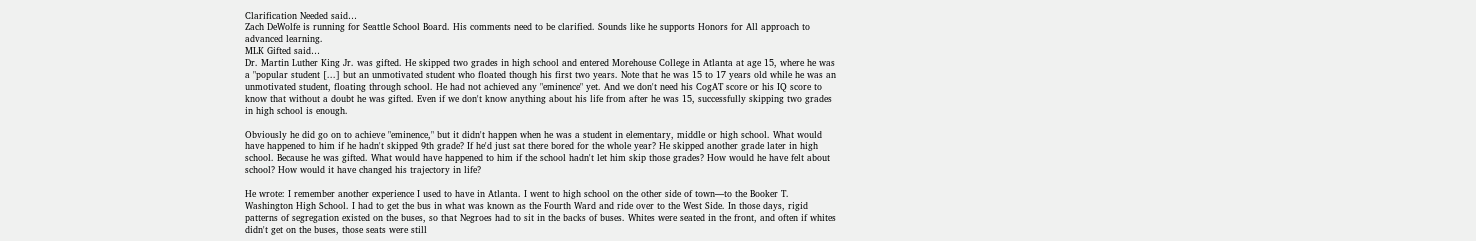Clarification Needed said…
Zach DeWolfe is running for Seattle School Board. His comments need to be clarified. Sounds like he supports Honors for All approach to advanced learning.
MLK Gifted said…
Dr. Martin Luther King Jr. was gifted. He skipped two grades in high school and entered Morehouse College in Atlanta at age 15, where he was a "popular student [...] but an unmotivated student who floated though his first two years. Note that he was 15 to 17 years old while he was an unmotivated student, floating through school. He had not achieved any "eminence" yet. And we don't need his CogAT score or his IQ score to know that without a doubt he was gifted. Even if we don't know anything about his life from after he was 15, successfully skipping two grades in high school is enough.

Obviously he did go on to achieve "eminence," but it didn't happen when he was a student in elementary, middle or high school. What would have happened to him if he hadn't skipped 9th grade? If he'd just sat there bored for the whole year? He skipped another grade later in high school. Because he was gifted. What would have happened to him if the school hadn't let him skip those grades? How would he have felt about school? How would it have changed his trajectory in life?

He wrote: I remember another experience I used to have in Atlanta. I went to high school on the other side of town—to the Booker T. Washington High School. I had to get the bus in what was known as the Fourth Ward and ride over to the West Side. In those days, rigid patterns of segregation existed on the buses, so that Negroes had to sit in the backs of buses. Whites were seated in the front, and often if whites didn't get on the buses, those seats were still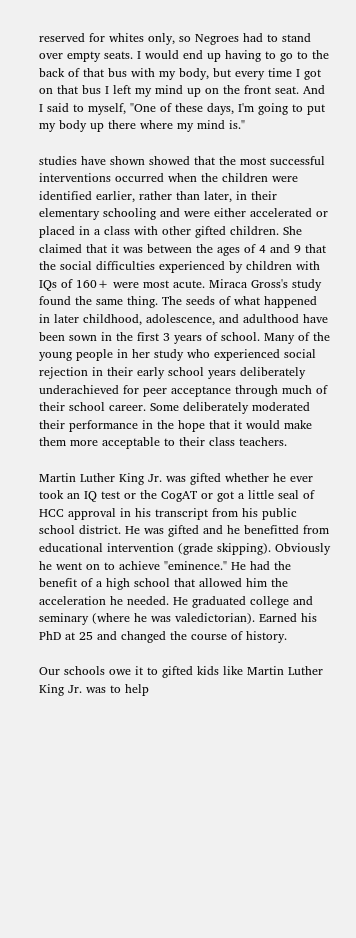reserved for whites only, so Negroes had to stand over empty seats. I would end up having to go to the back of that bus with my body, but every time I got on that bus I left my mind up on the front seat. And I said to myself, "One of these days, I'm going to put my body up there where my mind is."

studies have shown showed that the most successful interventions occurred when the children were identified earlier, rather than later, in their elementary schooling and were either accelerated or placed in a class with other gifted children. She claimed that it was between the ages of 4 and 9 that the social difficulties experienced by children with IQs of 160+ were most acute. Miraca Gross's study found the same thing. The seeds of what happened in later childhood, adolescence, and adulthood have been sown in the first 3 years of school. Many of the young people in her study who experienced social rejection in their early school years deliberately underachieved for peer acceptance through much of their school career. Some deliberately moderated their performance in the hope that it would make them more acceptable to their class teachers.

Martin Luther King Jr. was gifted whether he ever took an IQ test or the CogAT or got a little seal of HCC approval in his transcript from his public school district. He was gifted and he benefitted from educational intervention (grade skipping). Obviously he went on to achieve "eminence." He had the benefit of a high school that allowed him the acceleration he needed. He graduated college and seminary (where he was valedictorian). Earned his PhD at 25 and changed the course of history.

Our schools owe it to gifted kids like Martin Luther King Jr. was to help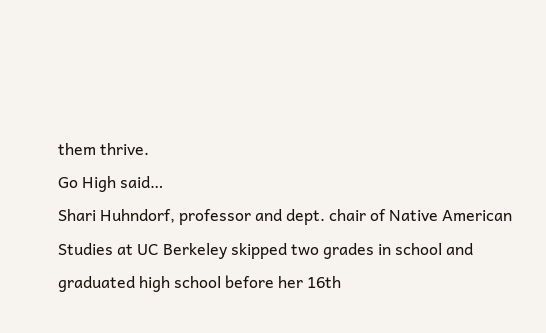them thrive.
Go High said…
Shari Huhndorf, professor and dept. chair of Native American Studies at UC Berkeley skipped two grades in school and graduated high school before her 16th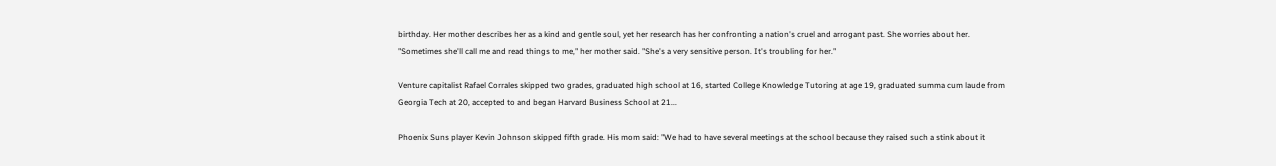birthday. Her mother describes her as a kind and gentle soul, yet her research has her confronting a nation's cruel and arrogant past. She worries about her. "Sometimes she'll call me and read things to me," her mother said. "She's a very sensitive person. It's troubling for her."

Venture capitalist Rafael Corrales skipped two grades, graduated high school at 16, started College Knowledge Tutoring at age 19, graduated summa cum laude from Georgia Tech at 20, accepted to and began Harvard Business School at 21...

Phoenix Suns player Kevin Johnson skipped fifth grade. His mom said: "We had to have several meetings at the school because they raised such a stink about it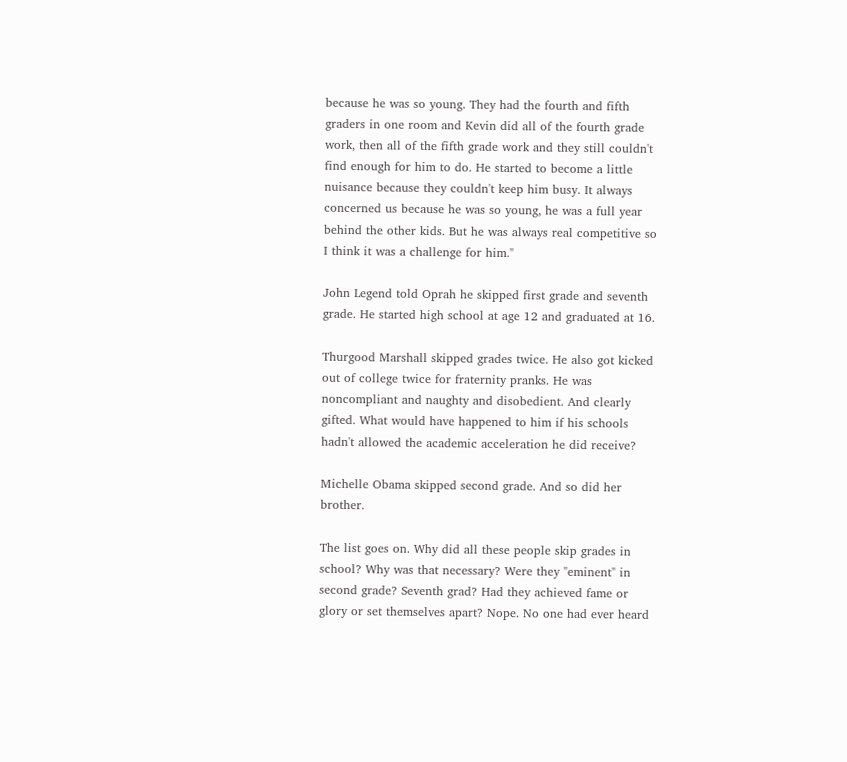because he was so young. They had the fourth and fifth graders in one room and Kevin did all of the fourth grade work, then all of the fifth grade work and they still couldn't find enough for him to do. He started to become a little nuisance because they couldn't keep him busy. It always concerned us because he was so young, he was a full year behind the other kids. But he was always real competitive so I think it was a challenge for him."

John Legend told Oprah he skipped first grade and seventh grade. He started high school at age 12 and graduated at 16.

Thurgood Marshall skipped grades twice. He also got kicked out of college twice for fraternity pranks. He was noncompliant and naughty and disobedient. And clearly gifted. What would have happened to him if his schools hadn't allowed the academic acceleration he did receive?

Michelle Obama skipped second grade. And so did her brother.

The list goes on. Why did all these people skip grades in school? Why was that necessary? Were they "eminent" in second grade? Seventh grad? Had they achieved fame or glory or set themselves apart? Nope. No one had ever heard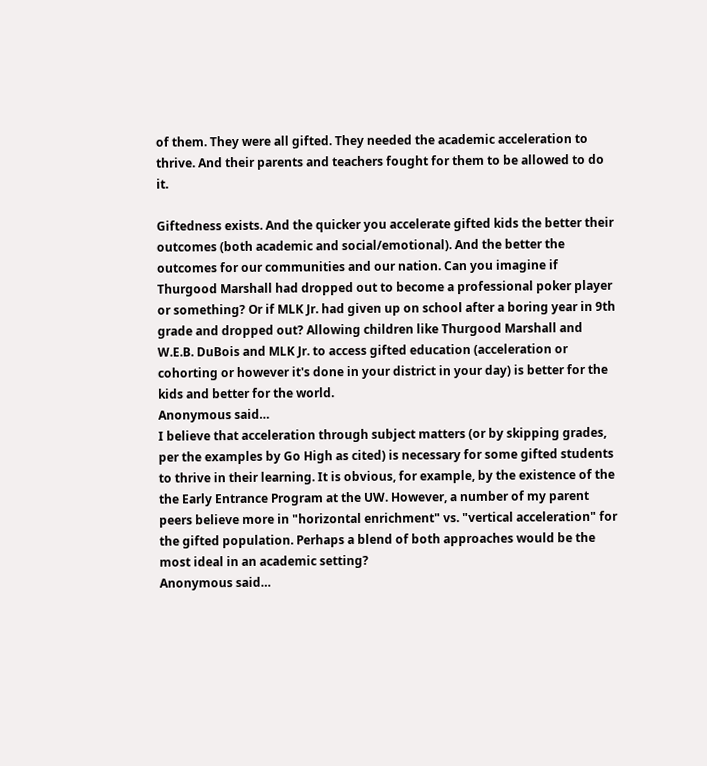of them. They were all gifted. They needed the academic acceleration to thrive. And their parents and teachers fought for them to be allowed to do it.

Giftedness exists. And the quicker you accelerate gifted kids the better their outcomes (both academic and social/emotional). And the better the outcomes for our communities and our nation. Can you imagine if Thurgood Marshall had dropped out to become a professional poker player or something? Or if MLK Jr. had given up on school after a boring year in 9th grade and dropped out? Allowing children like Thurgood Marshall and W.E.B. DuBois and MLK Jr. to access gifted education (acceleration or cohorting or however it's done in your district in your day) is better for the kids and better for the world.
Anonymous said…
I believe that acceleration through subject matters (or by skipping grades, per the examples by Go High as cited) is necessary for some gifted students to thrive in their learning. It is obvious, for example, by the existence of the the Early Entrance Program at the UW. However, a number of my parent peers believe more in "horizontal enrichment" vs. "vertical acceleration" for the gifted population. Perhaps a blend of both approaches would be the most ideal in an academic setting?
Anonymous said…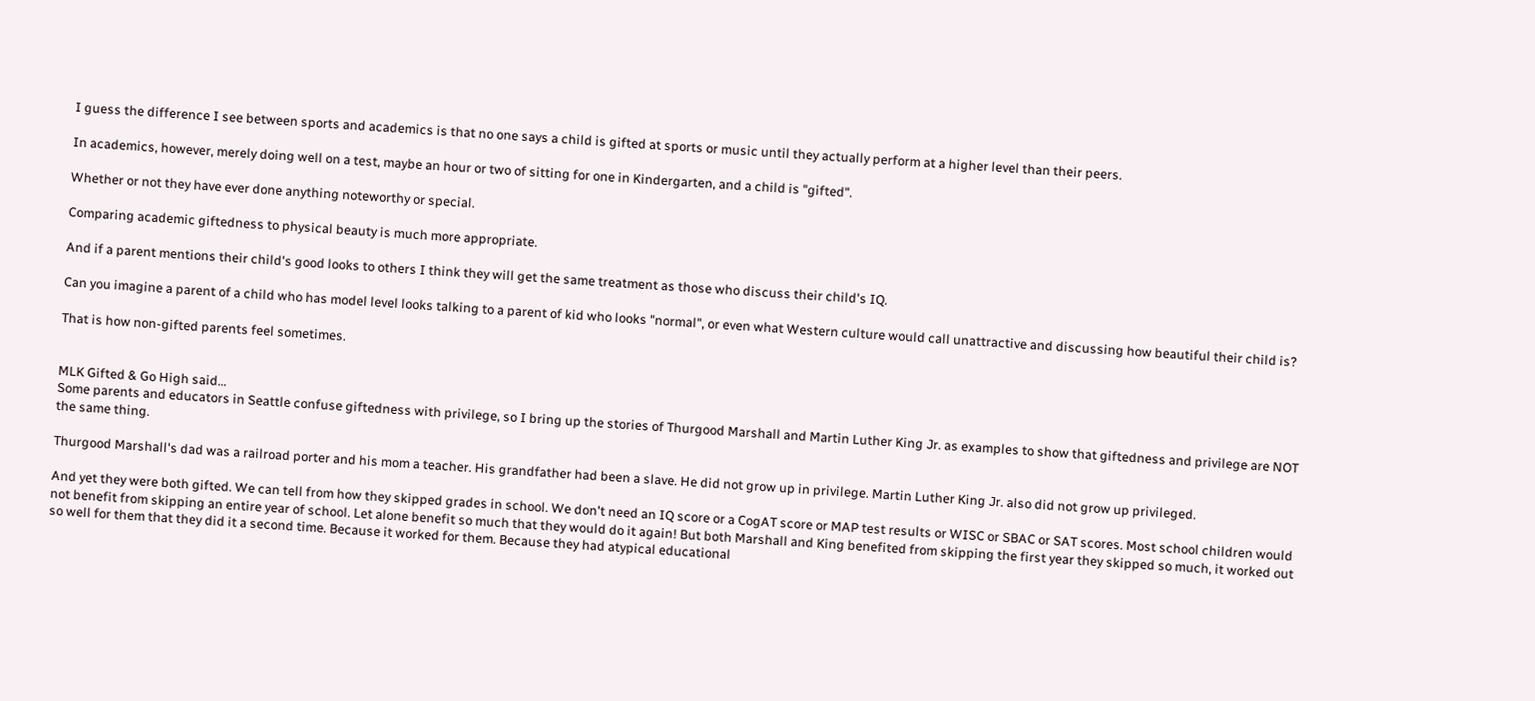I guess the difference I see between sports and academics is that no one says a child is gifted at sports or music until they actually perform at a higher level than their peers.

In academics, however, merely doing well on a test, maybe an hour or two of sitting for one in Kindergarten, and a child is "gifted".

Whether or not they have ever done anything noteworthy or special.

Comparing academic giftedness to physical beauty is much more appropriate.

And if a parent mentions their child's good looks to others I think they will get the same treatment as those who discuss their child's IQ.

Can you imagine a parent of a child who has model level looks talking to a parent of kid who looks "normal", or even what Western culture would call unattractive and discussing how beautiful their child is?

That is how non-gifted parents feel sometimes.


MLK Gifted & Go High said…
Some parents and educators in Seattle confuse giftedness with privilege, so I bring up the stories of Thurgood Marshall and Martin Luther King Jr. as examples to show that giftedness and privilege are NOT the same thing.

Thurgood Marshall's dad was a railroad porter and his mom a teacher. His grandfather had been a slave. He did not grow up in privilege. Martin Luther King Jr. also did not grow up privileged.

And yet they were both gifted. We can tell from how they skipped grades in school. We don't need an IQ score or a CogAT score or MAP test results or WISC or SBAC or SAT scores. Most school children would not benefit from skipping an entire year of school. Let alone benefit so much that they would do it again! But both Marshall and King benefited from skipping the first year they skipped so much, it worked out so well for them that they did it a second time. Because it worked for them. Because they had atypical educational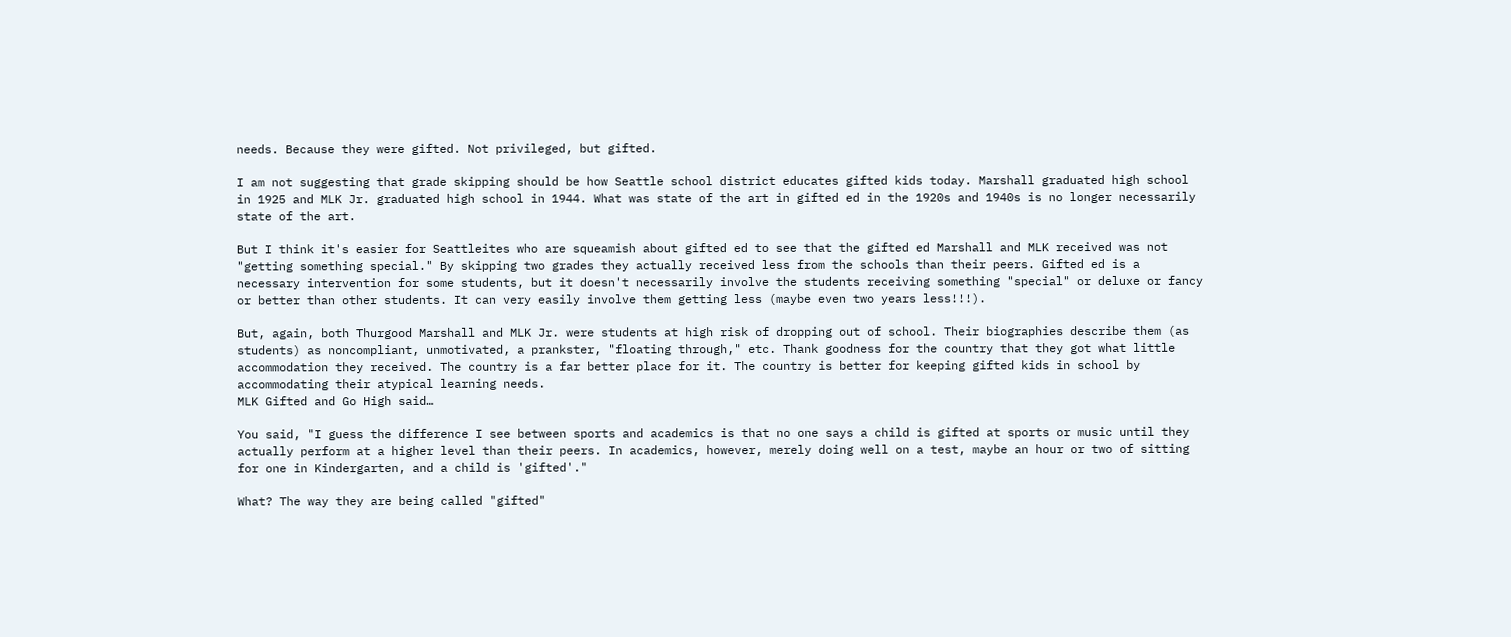needs. Because they were gifted. Not privileged, but gifted.

I am not suggesting that grade skipping should be how Seattle school district educates gifted kids today. Marshall graduated high school in 1925 and MLK Jr. graduated high school in 1944. What was state of the art in gifted ed in the 1920s and 1940s is no longer necessarily state of the art.

But I think it's easier for Seattleites who are squeamish about gifted ed to see that the gifted ed Marshall and MLK received was not "getting something special." By skipping two grades they actually received less from the schools than their peers. Gifted ed is a necessary intervention for some students, but it doesn't necessarily involve the students receiving something "special" or deluxe or fancy or better than other students. It can very easily involve them getting less (maybe even two years less!!!).

But, again, both Thurgood Marshall and MLK Jr. were students at high risk of dropping out of school. Their biographies describe them (as students) as noncompliant, unmotivated, a prankster, "floating through," etc. Thank goodness for the country that they got what little accommodation they received. The country is a far better place for it. The country is better for keeping gifted kids in school by accommodating their atypical learning needs.
MLK Gifted and Go High said…

You said, "I guess the difference I see between sports and academics is that no one says a child is gifted at sports or music until they actually perform at a higher level than their peers. In academics, however, merely doing well on a test, maybe an hour or two of sitting for one in Kindergarten, and a child is 'gifted'."

What? The way they are being called "gifted"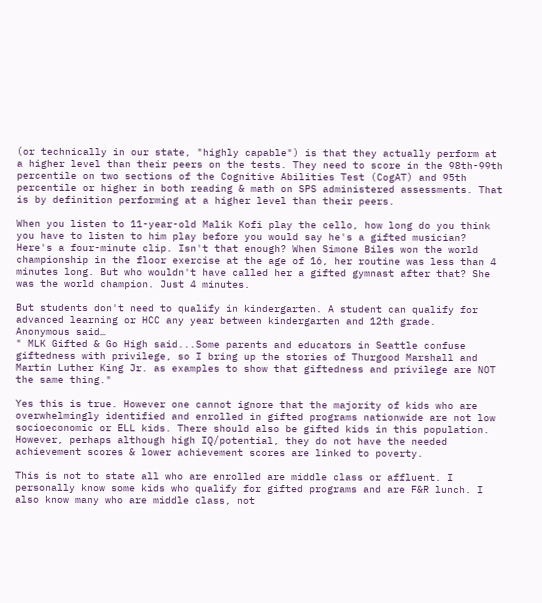(or technically in our state, "highly capable") is that they actually perform at a higher level than their peers on the tests. They need to score in the 98th-99th percentile on two sections of the Cognitive Abilities Test (CogAT) and 95th percentile or higher in both reading & math on SPS administered assessments. That is by definition performing at a higher level than their peers.

When you listen to 11-year-old Malik Kofi play the cello, how long do you think you have to listen to him play before you would say he's a gifted musician? Here's a four-minute clip. Isn't that enough? When Simone Biles won the world championship in the floor exercise at the age of 16, her routine was less than 4 minutes long. But who wouldn't have called her a gifted gymnast after that? She was the world champion. Just 4 minutes.

But students don't need to qualify in kindergarten. A student can qualify for advanced learning or HCC any year between kindergarten and 12th grade.
Anonymous said…
" MLK Gifted & Go High said...Some parents and educators in Seattle confuse giftedness with privilege, so I bring up the stories of Thurgood Marshall and Martin Luther King Jr. as examples to show that giftedness and privilege are NOT the same thing."

Yes this is true. However one cannot ignore that the majority of kids who are overwhelmingly identified and enrolled in gifted programs nationwide are not low socioeconomic or ELL kids. There should also be gifted kids in this population. However, perhaps although high IQ/potential, they do not have the needed achievement scores & lower achievement scores are linked to poverty.

This is not to state all who are enrolled are middle class or affluent. I personally know some kids who qualify for gifted programs and are F&R lunch. I also know many who are middle class, not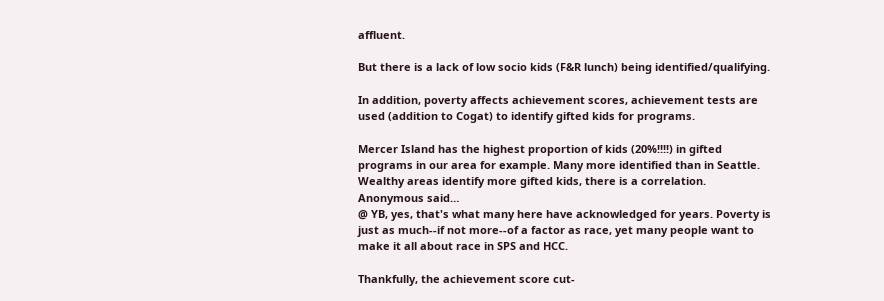affluent.

But there is a lack of low socio kids (F&R lunch) being identified/qualifying.

In addition, poverty affects achievement scores, achievement tests are used (addition to Cogat) to identify gifted kids for programs.

Mercer Island has the highest proportion of kids (20%!!!!) in gifted programs in our area for example. Many more identified than in Seattle. Wealthy areas identify more gifted kids, there is a correlation.
Anonymous said…
@ YB, yes, that's what many here have acknowledged for years. Poverty is just as much--if not more--of a factor as race, yet many people want to make it all about race in SPS and HCC.

Thankfully, the achievement score cut-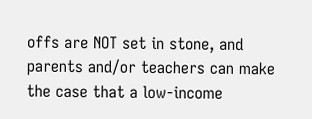offs are NOT set in stone, and parents and/or teachers can make the case that a low-income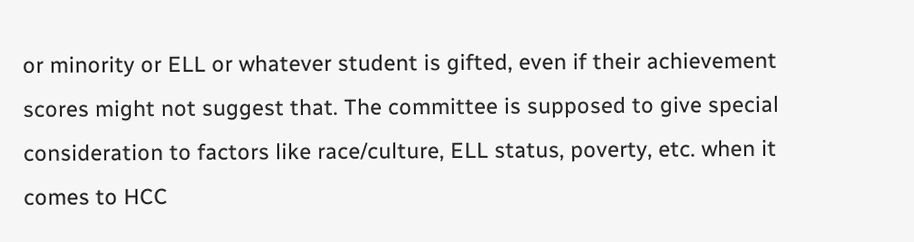or minority or ELL or whatever student is gifted, even if their achievement scores might not suggest that. The committee is supposed to give special consideration to factors like race/culture, ELL status, poverty, etc. when it comes to HCC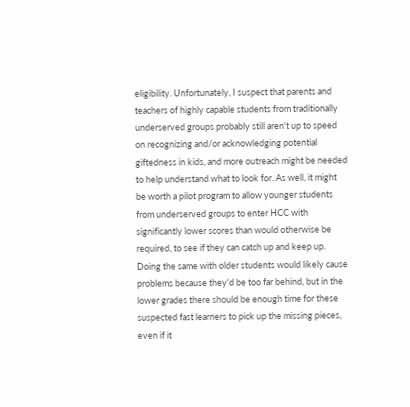eligibility. Unfortunately, I suspect that parents and teachers of highly capable students from traditionally underserved groups probably still aren't up to speed on recognizing and/or acknowledging potential giftedness in kids, and more outreach might be needed to help understand what to look for. As well, it might be worth a pilot program to allow younger students from underserved groups to enter HCC with significantly lower scores than would otherwise be required, to see if they can catch up and keep up. Doing the same with older students would likely cause problems because they'd be too far behind, but in the lower grades there should be enough time for these suspected fast learners to pick up the missing pieces, even if it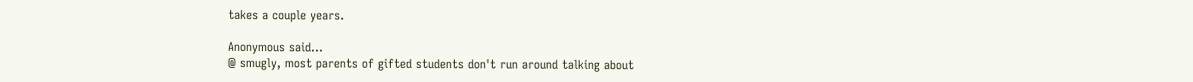takes a couple years.

Anonymous said…
@ smugly, most parents of gifted students don't run around talking about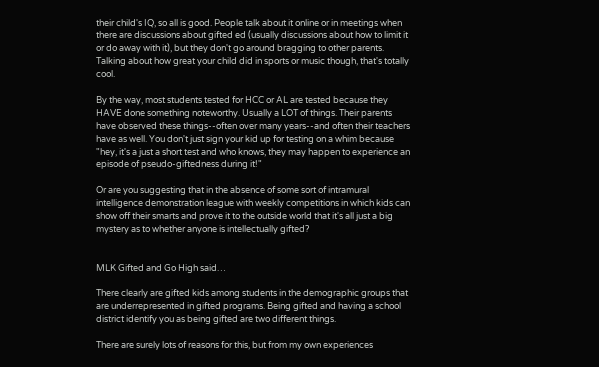their child's IQ, so all is good. People talk about it online or in meetings when there are discussions about gifted ed (usually discussions about how to limit it or do away with it), but they don't go around bragging to other parents. Talking about how great your child did in sports or music though, that's totally cool.

By the way, most students tested for HCC or AL are tested because they HAVE done something noteworthy. Usually a LOT of things. Their parents have observed these things--often over many years--and often their teachers have as well. You don't just sign your kid up for testing on a whim because "hey, it's a just a short test and who knows, they may happen to experience an episode of pseudo-giftedness during it!"

Or are you suggesting that in the absence of some sort of intramural intelligence demonstration league with weekly competitions in which kids can show off their smarts and prove it to the outside world that it's all just a big mystery as to whether anyone is intellectually gifted?


MLK Gifted and Go High said…

There clearly are gifted kids among students in the demographic groups that are underrepresented in gifted programs. Being gifted and having a school district identify you as being gifted are two different things.

There are surely lots of reasons for this, but from my own experiences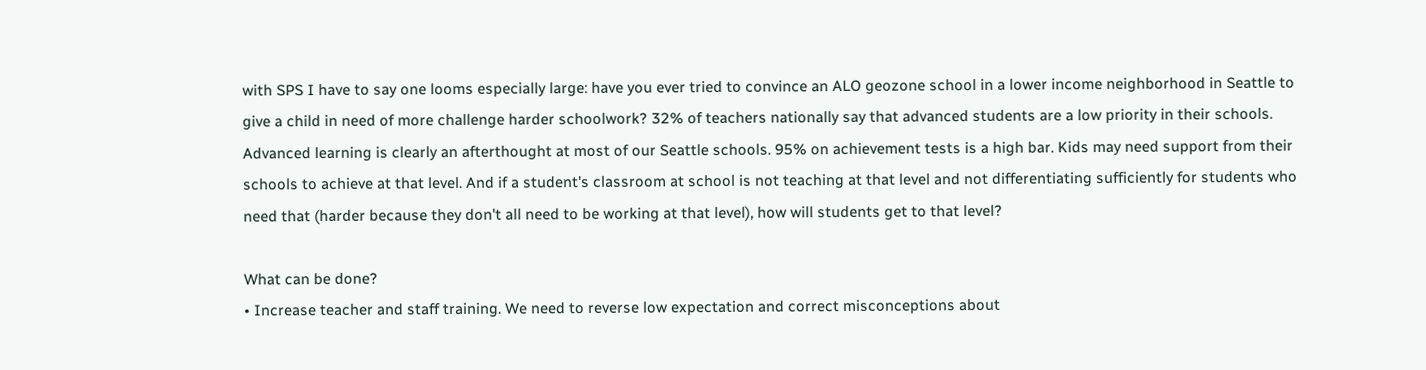with SPS I have to say one looms especially large: have you ever tried to convince an ALO geozone school in a lower income neighborhood in Seattle to give a child in need of more challenge harder schoolwork? 32% of teachers nationally say that advanced students are a low priority in their schools. Advanced learning is clearly an afterthought at most of our Seattle schools. 95% on achievement tests is a high bar. Kids may need support from their schools to achieve at that level. And if a student's classroom at school is not teaching at that level and not differentiating sufficiently for students who need that (harder because they don't all need to be working at that level), how will students get to that level?

What can be done?
• Increase teacher and staff training. We need to reverse low expectation and correct misconceptions about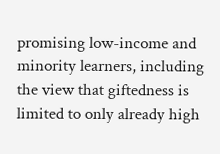promising low-income and minority learners, including the view that giftedness is limited to only already high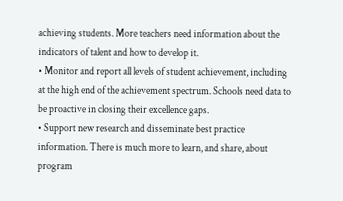achieving students. More teachers need information about the indicators of talent and how to develop it.
• Monitor and report all levels of student achievement, including at the high end of the achievement spectrum. Schools need data to be proactive in closing their excellence gaps.
• Support new research and disseminate best practice information. There is much more to learn, and share, about program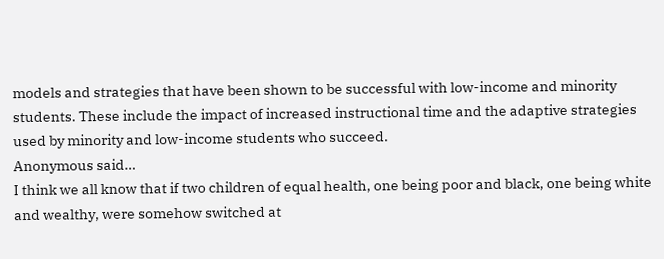models and strategies that have been shown to be successful with low-income and minority students. These include the impact of increased instructional time and the adaptive strategies used by minority and low-income students who succeed.
Anonymous said…
I think we all know that if two children of equal health, one being poor and black, one being white and wealthy, were somehow switched at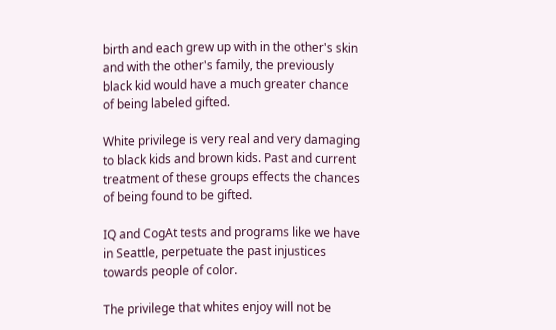birth and each grew up with in the other's skin and with the other's family, the previously black kid would have a much greater chance of being labeled gifted.

White privilege is very real and very damaging to black kids and brown kids. Past and current treatment of these groups effects the chances of being found to be gifted.

IQ and CogAt tests and programs like we have in Seattle, perpetuate the past injustices towards people of color.

The privilege that whites enjoy will not be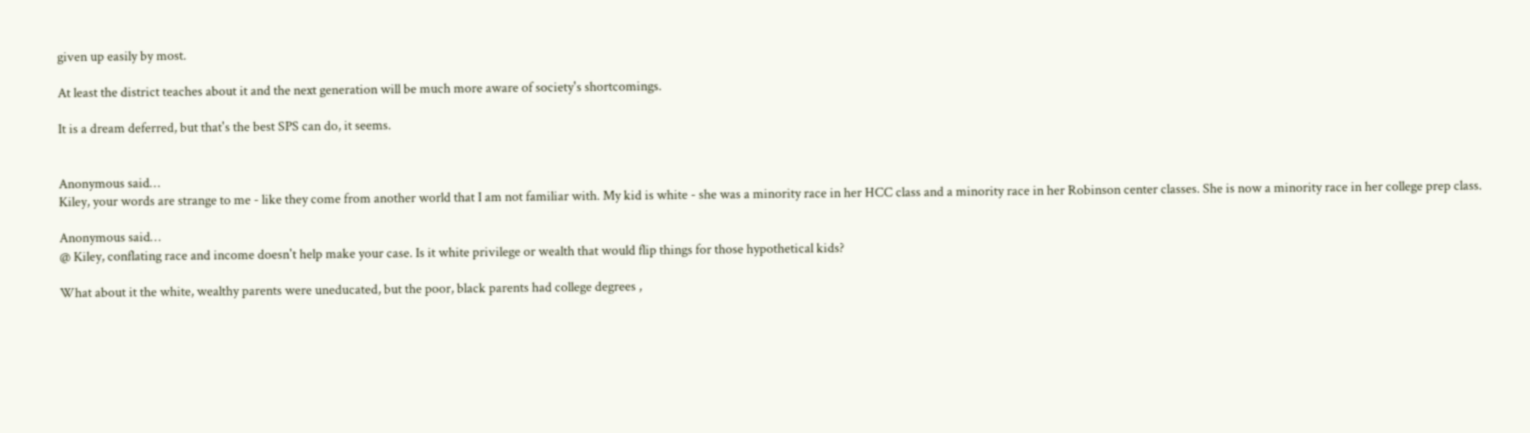given up easily by most.

At least the district teaches about it and the next generation will be much more aware of society's shortcomings.

It is a dream deferred, but that's the best SPS can do, it seems.


Anonymous said…
Kiley, your words are strange to me - like they come from another world that I am not familiar with. My kid is white - she was a minority race in her HCC class and a minority race in her Robinson center classes. She is now a minority race in her college prep class.

Anonymous said…
@ Kiley, conflating race and income doesn't help make your case. Is it white privilege or wealth that would flip things for those hypothetical kids?

What about it the white, wealthy parents were uneducated, but the poor, black parents had college degrees ,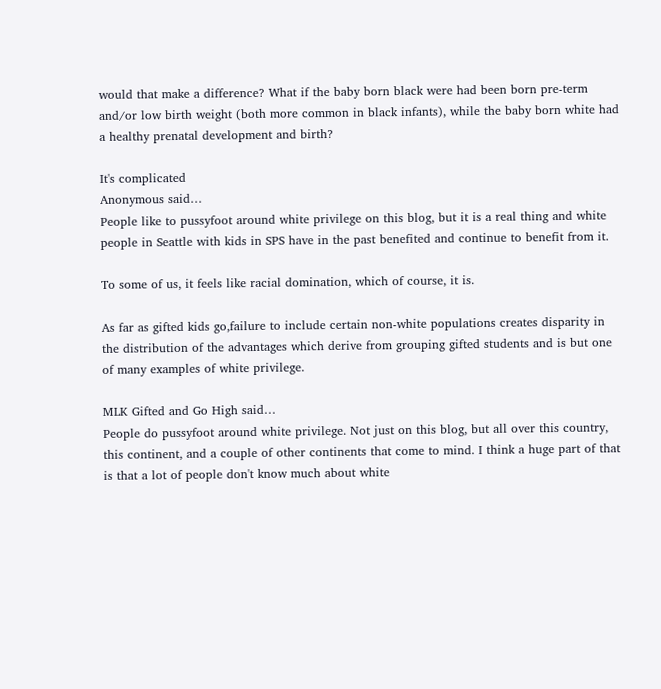would that make a difference? What if the baby born black were had been born pre-term and/or low birth weight (both more common in black infants), while the baby born white had a healthy prenatal development and birth?

It's complicated
Anonymous said…
People like to pussyfoot around white privilege on this blog, but it is a real thing and white people in Seattle with kids in SPS have in the past benefited and continue to benefit from it.

To some of us, it feels like racial domination, which of course, it is.

As far as gifted kids go,failure to include certain non-white populations creates disparity in the distribution of the advantages which derive from grouping gifted students and is but one of many examples of white privilege.

MLK Gifted and Go High said…
People do pussyfoot around white privilege. Not just on this blog, but all over this country, this continent, and a couple of other continents that come to mind. I think a huge part of that is that a lot of people don't know much about white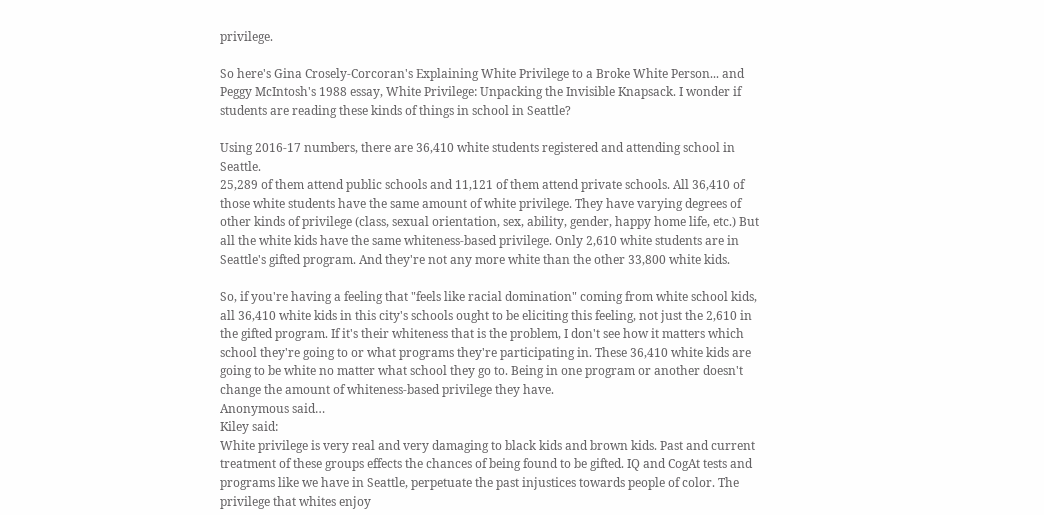privilege.

So here's Gina Crosely-Corcoran's Explaining White Privilege to a Broke White Person... and Peggy McIntosh's 1988 essay, White Privilege: Unpacking the Invisible Knapsack. I wonder if students are reading these kinds of things in school in Seattle?

Using 2016-17 numbers, there are 36,410 white students registered and attending school in Seattle.
25,289 of them attend public schools and 11,121 of them attend private schools. All 36,410 of those white students have the same amount of white privilege. They have varying degrees of other kinds of privilege (class, sexual orientation, sex, ability, gender, happy home life, etc.) But all the white kids have the same whiteness-based privilege. Only 2,610 white students are in Seattle's gifted program. And they're not any more white than the other 33,800 white kids.

So, if you're having a feeling that "feels like racial domination" coming from white school kids, all 36,410 white kids in this city's schools ought to be eliciting this feeling, not just the 2,610 in the gifted program. If it's their whiteness that is the problem, I don't see how it matters which school they're going to or what programs they're participating in. These 36,410 white kids are going to be white no matter what school they go to. Being in one program or another doesn't change the amount of whiteness-based privilege they have.
Anonymous said…
Kiley said:
White privilege is very real and very damaging to black kids and brown kids. Past and current treatment of these groups effects the chances of being found to be gifted. IQ and CogAt tests and programs like we have in Seattle, perpetuate the past injustices towards people of color. The privilege that whites enjoy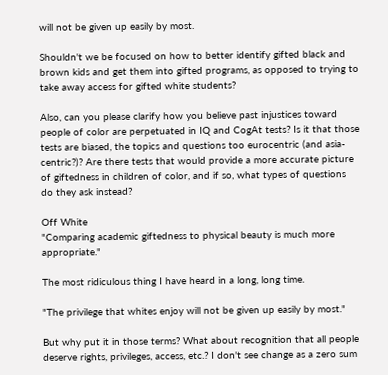will not be given up easily by most.

Shouldn't we be focused on how to better identify gifted black and brown kids and get them into gifted programs, as opposed to trying to take away access for gifted white students?

Also, can you please clarify how you believe past injustices toward people of color are perpetuated in IQ and CogAt tests? Is it that those tests are biased, the topics and questions too eurocentric (and asia-centric?)? Are there tests that would provide a more accurate picture of giftedness in children of color, and if so, what types of questions do they ask instead?

Off White
"Comparing academic giftedness to physical beauty is much more appropriate."

The most ridiculous thing I have heard in a long, long time.

"The privilege that whites enjoy will not be given up easily by most."

But why put it in those terms? What about recognition that all people deserve rights, privileges, access, etc.? I don't see change as a zero sum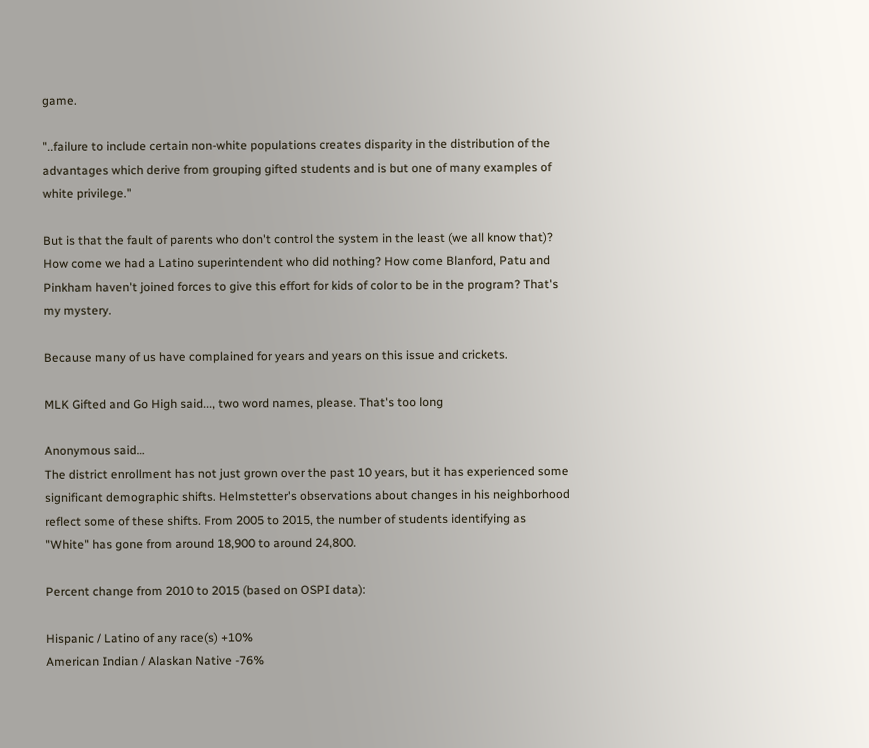game.

"..failure to include certain non-white populations creates disparity in the distribution of the advantages which derive from grouping gifted students and is but one of many examples of white privilege."

But is that the fault of parents who don't control the system in the least (we all know that)? How come we had a Latino superintendent who did nothing? How come Blanford, Patu and Pinkham haven't joined forces to give this effort for kids of color to be in the program? That's my mystery.

Because many of us have complained for years and years on this issue and crickets.

MLK Gifted and Go High said..., two word names, please. That's too long

Anonymous said…
The district enrollment has not just grown over the past 10 years, but it has experienced some significant demographic shifts. Helmstetter's observations about changes in his neighborhood reflect some of these shifts. From 2005 to 2015, the number of students identifying as "White" has gone from around 18,900 to around 24,800.

Percent change from 2010 to 2015 (based on OSPI data):

Hispanic / Latino of any race(s) +10%
American Indian / Alaskan Native -76%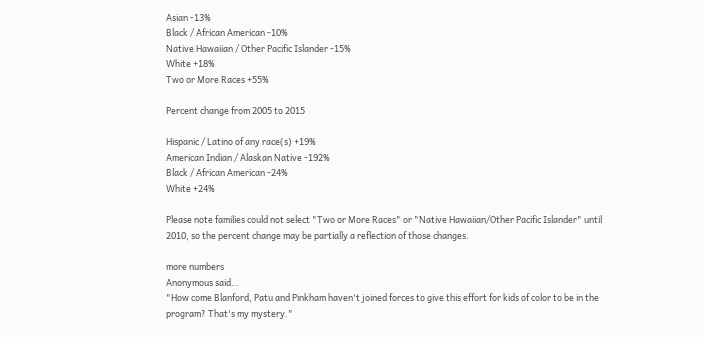Asian -13%
Black / African American -10%
Native Hawaiian / Other Pacific Islander -15%
White +18%
Two or More Races +55%

Percent change from 2005 to 2015

Hispanic / Latino of any race(s) +19%
American Indian / Alaskan Native -192%
Black / African American -24%
White +24%

Please note families could not select "Two or More Races" or "Native Hawaiian/Other Pacific Islander" until 2010, so the percent change may be partially a reflection of those changes.

more numbers
Anonymous said…
"How come Blanford, Patu and Pinkham haven't joined forces to give this effort for kids of color to be in the program? That's my mystery."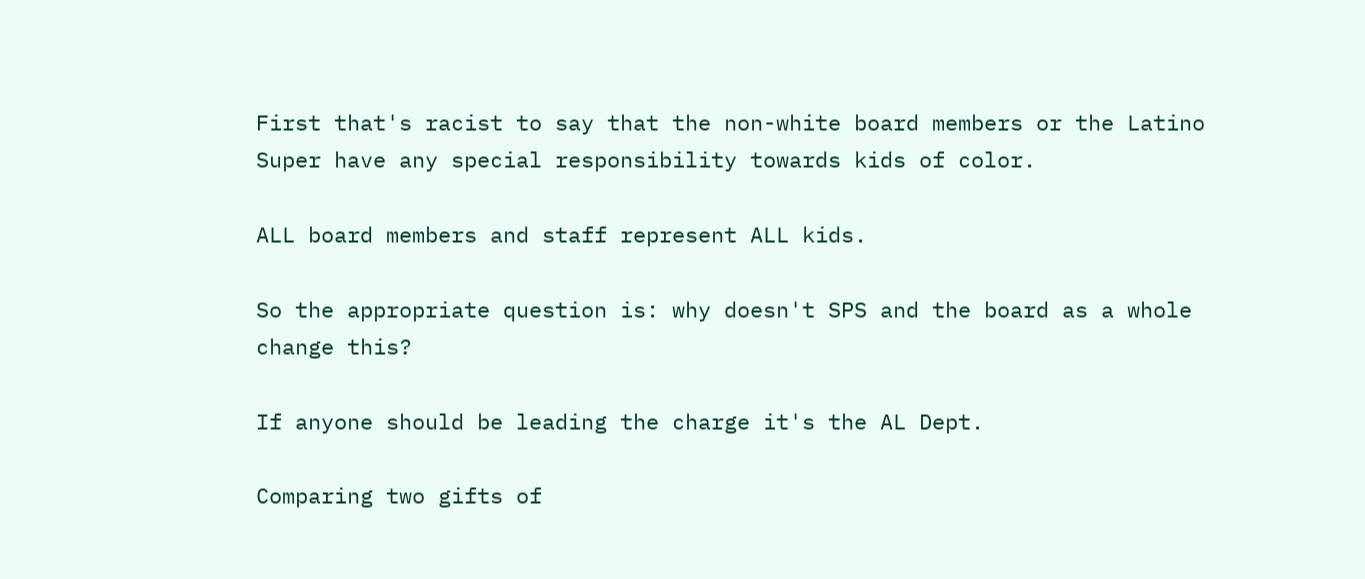First that's racist to say that the non-white board members or the Latino Super have any special responsibility towards kids of color.

ALL board members and staff represent ALL kids.

So the appropriate question is: why doesn't SPS and the board as a whole change this?

If anyone should be leading the charge it's the AL Dept.

Comparing two gifts of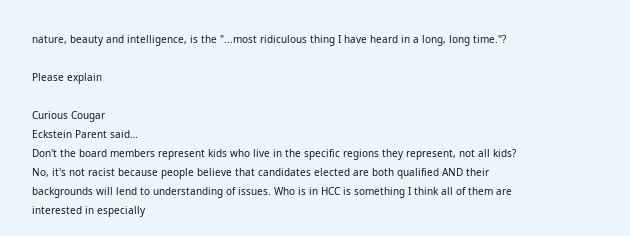nature, beauty and intelligence, is the "...most ridiculous thing I have heard in a long, long time."?

Please explain

Curious Cougar
Eckstein Parent said…
Don't the board members represent kids who live in the specific regions they represent, not all kids?
No, it's not racist because people believe that candidates elected are both qualified AND their backgrounds will lend to understanding of issues. Who is in HCC is something I think all of them are interested in especially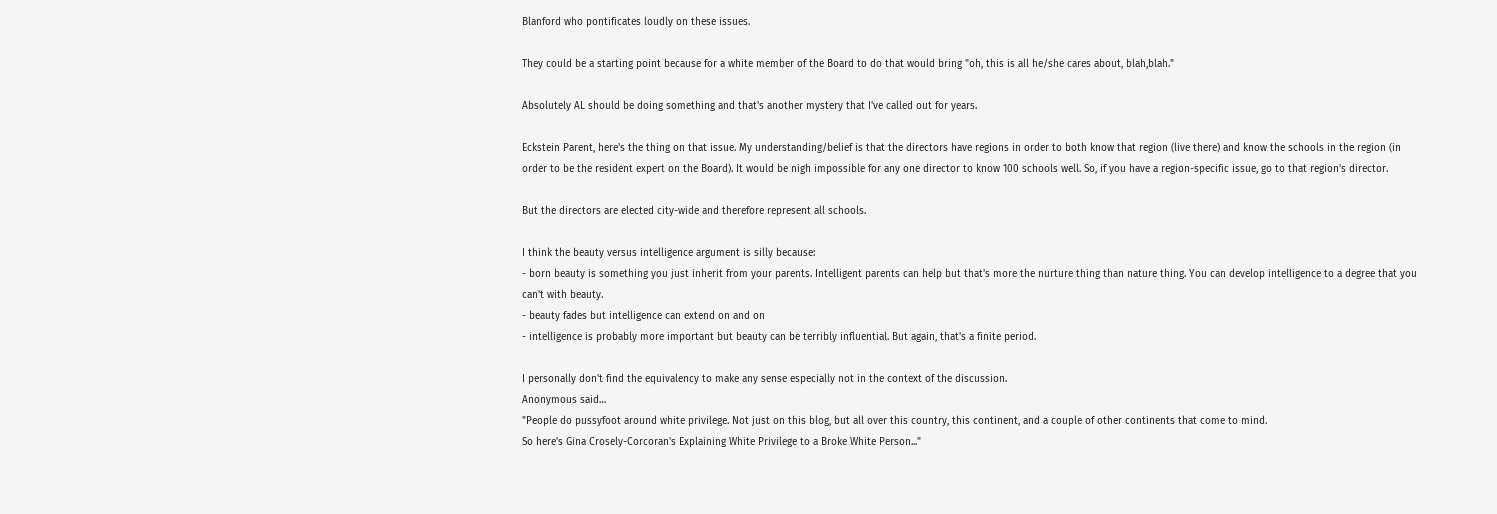Blanford who pontificates loudly on these issues.

They could be a starting point because for a white member of the Board to do that would bring "oh, this is all he/she cares about, blah,blah."

Absolutely AL should be doing something and that's another mystery that I've called out for years.

Eckstein Parent, here's the thing on that issue. My understanding/belief is that the directors have regions in order to both know that region (live there) and know the schools in the region (in order to be the resident expert on the Board). It would be nigh impossible for any one director to know 100 schools well. So, if you have a region-specific issue, go to that region's director.

But the directors are elected city-wide and therefore represent all schools.

I think the beauty versus intelligence argument is silly because:
- born beauty is something you just inherit from your parents. Intelligent parents can help but that's more the nurture thing than nature thing. You can develop intelligence to a degree that you can't with beauty.
- beauty fades but intelligence can extend on and on
- intelligence is probably more important but beauty can be terribly influential. But again, that's a finite period.

I personally don't find the equivalency to make any sense especially not in the context of the discussion.
Anonymous said…
"People do pussyfoot around white privilege. Not just on this blog, but all over this country, this continent, and a couple of other continents that come to mind.
So here's Gina Crosely-Corcoran's Explaining White Privilege to a Broke White Person..."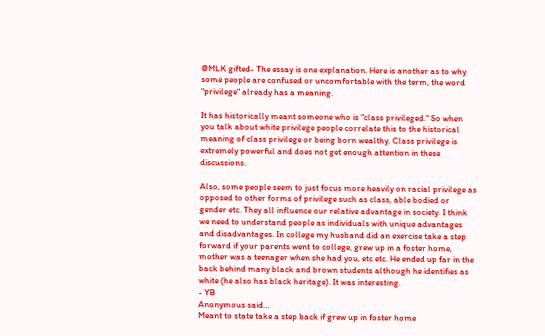@MLK gifted- The essay is one explanation. Here is another as to why some people are confused or uncomfortable with the term, the word "privilege" already has a meaning.

It has historically meant someone who is "class privileged." So when you talk about white privilege people correlate this to the historical meaning of class privilege or being born wealthy. Class privilege is extremely powerful and does not get enough attention in these discussions.

Also, some people seem to just focus more heavily on racial privilege as opposed to other forms of privilege such as class, able bodied or gender etc. They all influence our relative advantage in society. I think we need to understand people as individuals with unique advantages and disadvantages. In college my husband did an exercise take a step forward if your parents went to college, grew up in a foster home, mother was a teenager when she had you, etc etc. He ended up far in the back behind many black and brown students although he identifies as white (he also has black heritage). It was interesting.
- YB
Anonymous said…
Meant to state take a step back if grew up in foster home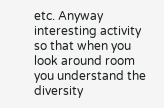etc. Anyway interesting activity so that when you look around room you understand the diversity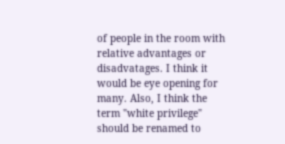of people in the room with relative advantages or disadvatages. I think it would be eye opening for many. Also, I think the term "white privilege" should be renamed to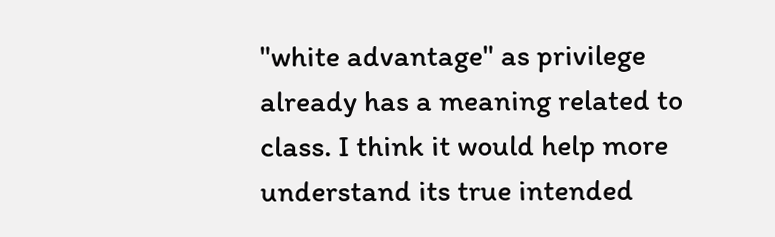"white advantage" as privilege already has a meaning related to class. I think it would help more understand its true intended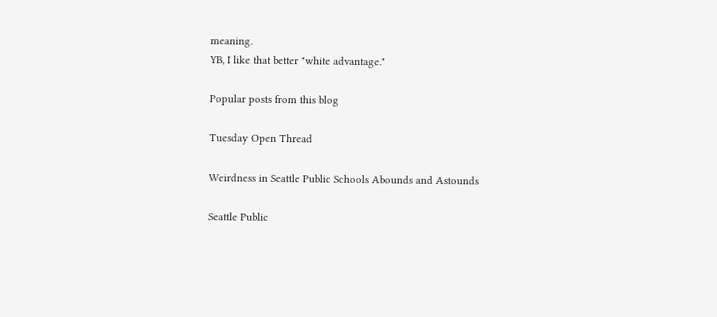meaning.
YB, I like that better "white advantage."

Popular posts from this blog

Tuesday Open Thread

Weirdness in Seattle Public Schools Abounds and Astounds

Seattle Public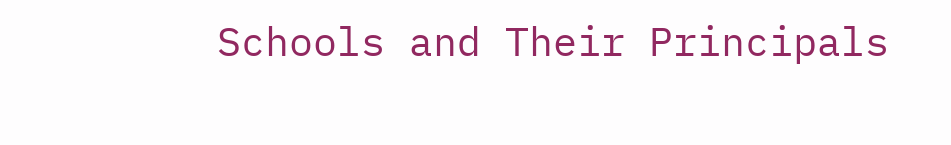Schools and Their Principals